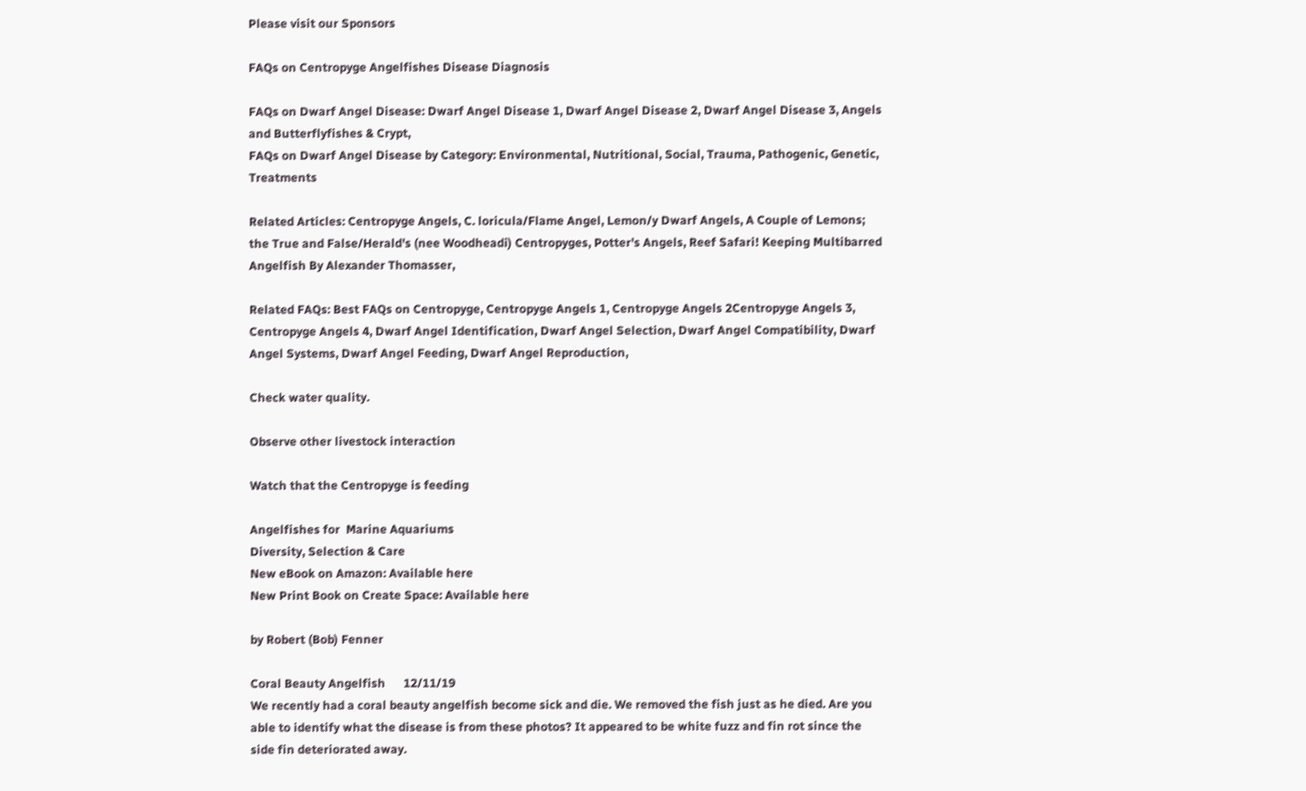Please visit our Sponsors

FAQs on Centropyge Angelfishes Disease Diagnosis

FAQs on Dwarf Angel Disease: Dwarf Angel Disease 1, Dwarf Angel Disease 2, Dwarf Angel Disease 3, Angels and Butterflyfishes & Crypt,
FAQs on Dwarf Angel Disease by Category: Environmental, Nutritional, Social, Trauma, Pathogenic, Genetic, Treatments

Related Articles: Centropyge Angels, C. loricula/Flame Angel, Lemon/y Dwarf Angels, A Couple of Lemons; the True and False/Herald's (nee Woodheadi) Centropyges, Potter's Angels, Reef Safari! Keeping Multibarred Angelfish By Alexander Thomasser,

Related FAQs: Best FAQs on Centropyge, Centropyge Angels 1, Centropyge Angels 2Centropyge Angels 3, Centropyge Angels 4, Dwarf Angel Identification, Dwarf Angel Selection, Dwarf Angel Compatibility, Dwarf Angel Systems, Dwarf Angel Feeding, Dwarf Angel Reproduction,

Check water quality.

Observe other livestock interaction

Watch that the Centropyge is feeding

Angelfishes for  Marine Aquariums
Diversity, Selection & Care
New eBook on Amazon: Available here
New Print Book on Create Space: Available here

by Robert (Bob) Fenner

Coral Beauty Angelfish      12/11/19
We recently had a coral beauty angelfish become sick and die. We removed the fish just as he died. Are you able to identify what the disease is from these photos? It appeared to be white fuzz and fin rot since the side fin deteriorated away.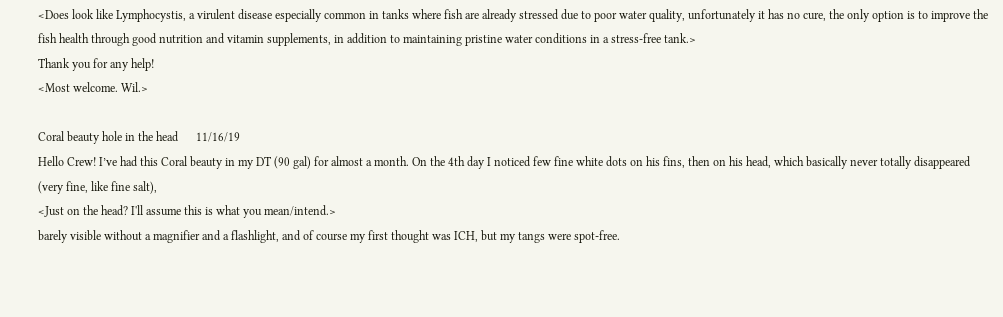<Does look like Lymphocystis, a virulent disease especially common in tanks where fish are already stressed due to poor water quality, unfortunately it has no cure, the only option is to improve the fish health through good nutrition and vitamin supplements, in addition to maintaining pristine water conditions in a stress-free tank.>
Thank you for any help!
<Most welcome. Wil.>

Coral beauty hole in the head      11/16/19
Hello Crew! I’ve had this Coral beauty in my DT (90 gal) for almost a month. On the 4th day I noticed few fine white dots on his fins, then on his head, which basically never totally disappeared (very fine, like fine salt),
<Just on the head? I'll assume this is what you mean/intend.>
barely visible without a magnifier and a flashlight, and of course my first thought was ICH, but my tangs were spot-free.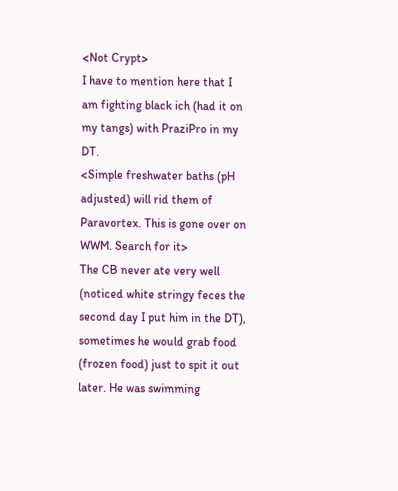<Not Crypt>
I have to mention here that I am fighting black ich (had it on my tangs) with PraziPro in my DT.
<Simple freshwater baths (pH adjusted) will rid them of Paravortex. This is gone over on WWM. Search for it>
The CB never ate very well (noticed white stringy feces the second day I put him in the DT), sometimes he would grab food (frozen food) just to spit it out later. He was swimming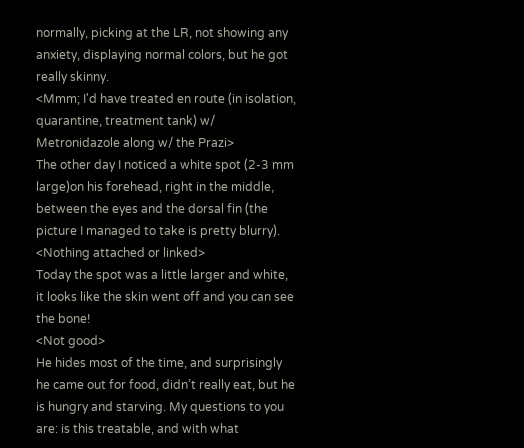normally, picking at the LR, not showing any anxiety, displaying normal colors, but he got really skinny.
<Mmm; I'd have treated en route (in isolation, quarantine, treatment tank) w/ Metronidazole along w/ the Prazi>
The other day I noticed a white spot (2-3 mm large)on his forehead, right in the middle, between the eyes and the dorsal fin (the picture I managed to take is pretty blurry).
<Nothing attached or linked>
Today the spot was a little larger and white, it looks like the skin went off and you can see the bone!
<Not good>
He hides most of the time, and surprisingly he came out for food, didn’t really eat, but he is hungry and starving. My questions to you are: is this treatable, and with what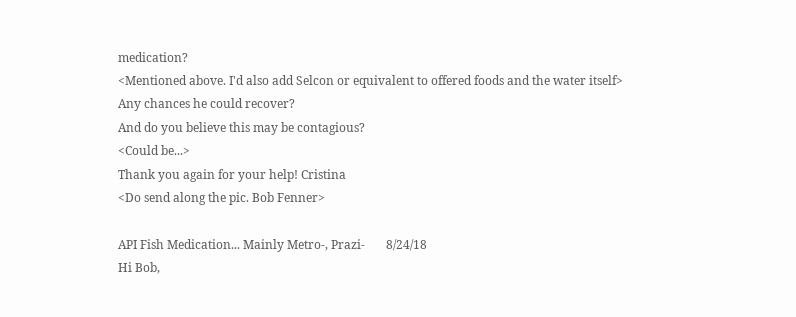medication?
<Mentioned above. I'd also add Selcon or equivalent to offered foods and the water itself>
Any chances he could recover?
And do you believe this may be contagious?
<Could be...>
Thank you again for your help! Cristina
<Do send along the pic. Bob Fenner>

API Fish Medication... Mainly Metro-, Prazi-       8/24/18
Hi Bob,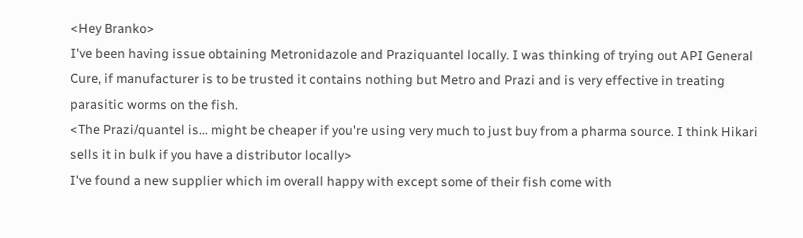<Hey Branko>
I've been having issue obtaining Metronidazole and Praziquantel locally. I was thinking of trying out API General Cure, if manufacturer is to be trusted it contains nothing but Metro and Prazi and is very effective in treating parasitic worms on the fish.
<The Prazi/quantel is... might be cheaper if you're using very much to just buy from a pharma source. I think Hikari sells it in bulk if you have a distributor locally>
I've found a new supplier which im overall happy with except some of their fish come with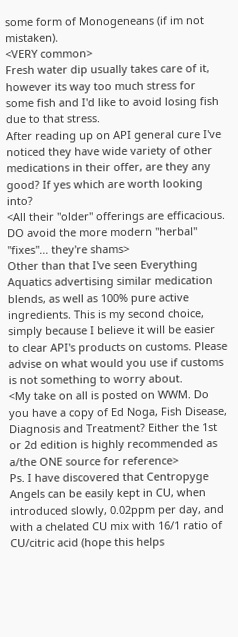some form of Monogeneans (if im not mistaken).
<VERY common>
Fresh water dip usually takes care of it, however its way too much stress for some fish and I'd like to avoid losing fish due to that stress.
After reading up on API general cure I've noticed they have wide variety of other medications in their offer, are they any good? If yes which are worth looking into?
<All their "older" offerings are efficacious. DO avoid the more modern "herbal" "fixes"... they're shams>
Other than that I've seen Everything Aquatics advertising similar medication blends, as well as 100% pure active ingredients. This is my second choice, simply because I believe it will be easier to clear API's products on customs. Please advise on what would you use if customs is not something to worry about.
<My take on all is posted on WWM. Do you have a copy of Ed Noga, Fish Disease, Diagnosis and Treatment? Either the 1st or 2d edition is highly recommended as a/the ONE source for reference>
Ps. I have discovered that Centropyge Angels can be easily kept in CU, when
introduced slowly, 0.02ppm per day, and with a chelated CU mix with 16/1 ratio of CU/citric acid (hope this helps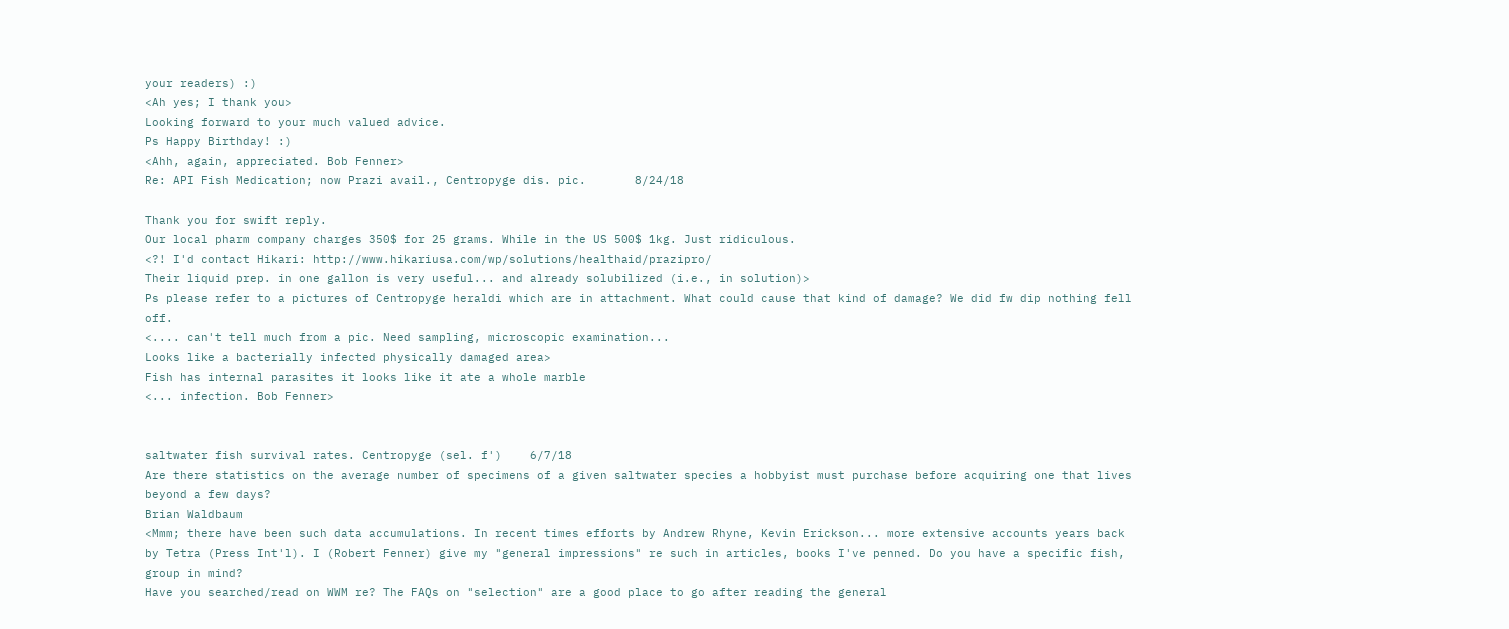your readers) :)
<Ah yes; I thank you>
Looking forward to your much valued advice.
Ps Happy Birthday! :)
<Ahh, again, appreciated. Bob Fenner>
Re: API Fish Medication; now Prazi avail., Centropyge dis. pic.       8/24/18

Thank you for swift reply.
Our local pharm company charges 350$ for 25 grams. While in the US 500$ 1kg. Just ridiculous.
<?! I'd contact Hikari: http://www.hikariusa.com/wp/solutions/healthaid/prazipro/
Their liquid prep. in one gallon is very useful... and already solubilized (i.e., in solution)>
Ps please refer to a pictures of Centropyge heraldi which are in attachment. What could cause that kind of damage? We did fw dip nothing fell off.
<.... can't tell much from a pic. Need sampling, microscopic examination...
Looks like a bacterially infected physically damaged area>
Fish has internal parasites it looks like it ate a whole marble
<... infection. Bob Fenner>


saltwater fish survival rates. Centropyge (sel. f')    6/7/18
Are there statistics on the average number of specimens of a given saltwater species a hobbyist must purchase before acquiring one that lives beyond a few days?
Brian Waldbaum
<Mmm; there have been such data accumulations. In recent times efforts by Andrew Rhyne, Kevin Erickson... more extensive accounts years back by Tetra (Press Int'l). I (Robert Fenner) give my "general impressions" re such in articles, books I've penned. Do you have a specific fish, group in mind?
Have you searched/read on WWM re? The FAQs on "selection" are a good place to go after reading the general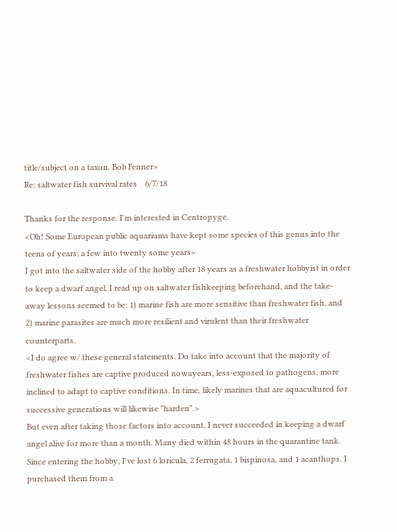title/subject on a taxon. Bob Fenner>
Re: saltwater fish survival rates    6/7/18

Thanks for the response. I'm interested in Centropyge.
<Oh! Some European public aquariums have kept some species of this genus into the teens of years; a few into twenty some years>
I got into the saltwater side of the hobby after 18 years as a freshwater hobbyist in order to keep a dwarf angel. I read up on saltwater fishkeeping beforehand, and the take-away lessons seemed to be: 1) marine fish are more sensitive than freshwater fish, and 2) marine parasites are much more resilient and virulent than their freshwater counterparts.
<I do agree w/ these general statements. Do take into account that the majority of freshwater fishes are captive produced nowayears, less-exposed to pathogens, more inclined to adapt to captive conditions. In time, likely marines that are aquacultured for successive generations will likewise "harden".>
But even after taking those factors into account, I never succeeded in keeping a dwarf angel alive for more than a month. Many died within 48 hours in the quarantine tank. Since entering the hobby, I've lost 6 loricula, 2 ferrugata, 1 bispinosa, and 1 acanthops. I purchased them from a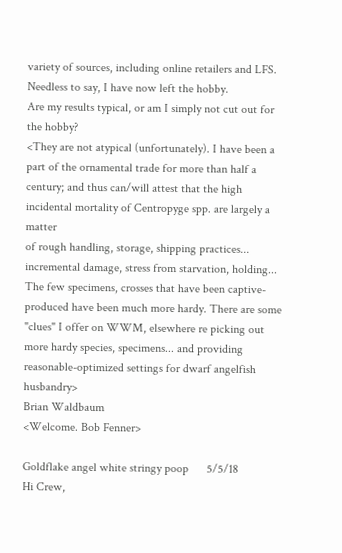variety of sources, including online retailers and LFS. Needless to say, I have now left the hobby.
Are my results typical, or am I simply not cut out for the hobby?
<They are not atypical (unfortunately). I have been a part of the ornamental trade for more than half a century; and thus can/will attest that the high incidental mortality of Centropyge spp. are largely a matter
of rough handling, storage, shipping practices... incremental damage, stress from starvation, holding... The few specimens, crosses that have been captive-produced have been much more hardy. There are some "clues" I offer on WWM, elsewhere re picking out more hardy species, specimens... and providing reasonable-optimized settings for dwarf angelfish husbandry>
Brian Waldbaum
<Welcome. Bob Fenner>

Goldflake angel white stringy poop      5/5/18
Hi Crew,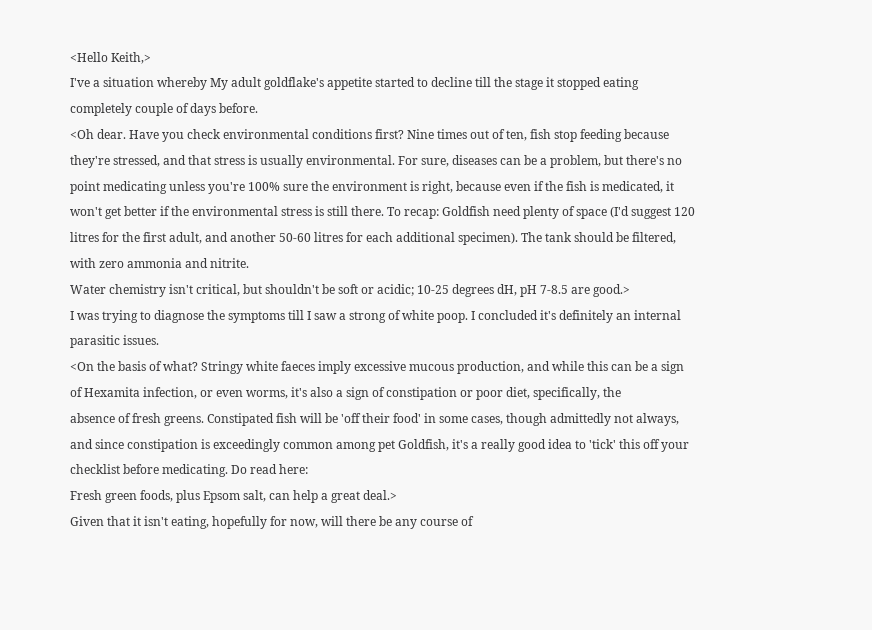<Hello Keith,>
I've a situation whereby My adult goldflake's appetite started to decline till the stage it stopped eating completely couple of days before.
<Oh dear. Have you check environmental conditions first? Nine times out of ten, fish stop feeding because they're stressed, and that stress is usually environmental. For sure, diseases can be a problem, but there's no point medicating unless you're 100% sure the environment is right, because even if the fish is medicated, it won't get better if the environmental stress is still there. To recap: Goldfish need plenty of space (I'd suggest 120 litres for the first adult, and another 50-60 litres for each additional specimen). The tank should be filtered, with zero ammonia and nitrite.
Water chemistry isn't critical, but shouldn't be soft or acidic; 10-25 degrees dH, pH 7-8.5 are good.>
I was trying to diagnose the symptoms till I saw a strong of white poop. I concluded it's definitely an internal parasitic issues.
<On the basis of what? Stringy white faeces imply excessive mucous production, and while this can be a sign of Hexamita infection, or even worms, it's also a sign of constipation or poor diet, specifically, the
absence of fresh greens. Constipated fish will be 'off their food' in some cases, though admittedly not always, and since constipation is exceedingly common among pet Goldfish, it's a really good idea to 'tick' this off your checklist before medicating. Do read here:
Fresh green foods, plus Epsom salt, can help a great deal.>
Given that it isn't eating, hopefully for now, will there be any course of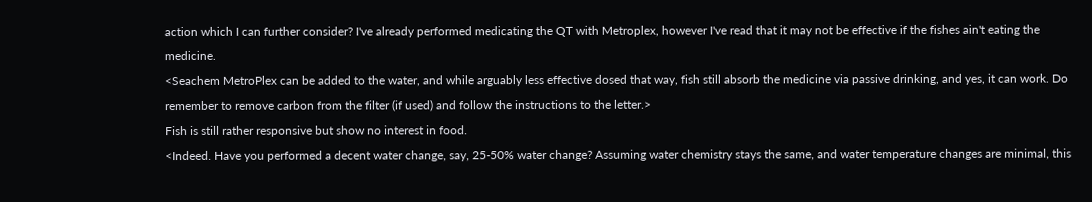action which I can further consider? I've already performed medicating the QT with Metroplex, however I've read that it may not be effective if the fishes ain't eating the medicine.
<Seachem MetroPlex can be added to the water, and while arguably less effective dosed that way, fish still absorb the medicine via passive drinking, and yes, it can work. Do remember to remove carbon from the filter (if used) and follow the instructions to the letter.>
Fish is still rather responsive but show no interest in food.
<Indeed. Have you performed a decent water change, say, 25-50% water change? Assuming water chemistry stays the same, and water temperature changes are minimal, this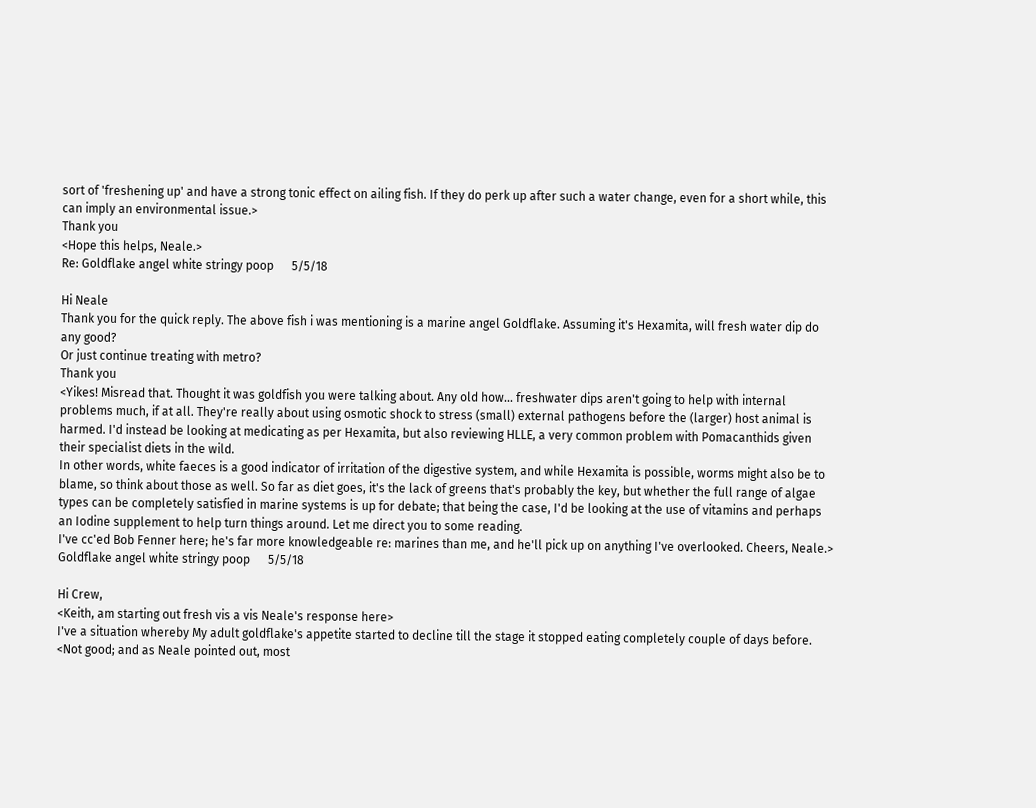sort of 'freshening up' and have a strong tonic effect on ailing fish. If they do perk up after such a water change, even for a short while, this can imply an environmental issue.>
Thank you
<Hope this helps, Neale.>
Re: Goldflake angel white stringy poop      5/5/18

Hi Neale
Thank you for the quick reply. The above fish i was mentioning is a marine angel Goldflake. Assuming it's Hexamita, will fresh water dip do any good?
Or just continue treating with metro?
Thank you
<Yikes! Misread that. Thought it was goldfish you were talking about. Any old how... freshwater dips aren't going to help with internal problems much, if at all. They're really about using osmotic shock to stress (small) external pathogens before the (larger) host animal is harmed. I'd instead be looking at medicating as per Hexamita, but also reviewing HLLE, a very common problem with Pomacanthids given their specialist diets in the wild.
In other words, white faeces is a good indicator of irritation of the digestive system, and while Hexamita is possible, worms might also be to blame, so think about those as well. So far as diet goes, it's the lack of greens that's probably the key, but whether the full range of algae types can be completely satisfied in marine systems is up for debate; that being the case, I'd be looking at the use of vitamins and perhaps an Iodine supplement to help turn things around. Let me direct you to some reading.
I've cc'ed Bob Fenner here; he's far more knowledgeable re: marines than me, and he'll pick up on anything I've overlooked. Cheers, Neale.>
Goldflake angel white stringy poop      5/5/18

Hi Crew,
<Keith, am starting out fresh vis a vis Neale's response here>
I've a situation whereby My adult goldflake's appetite started to decline till the stage it stopped eating completely couple of days before.
<Not good; and as Neale pointed out, most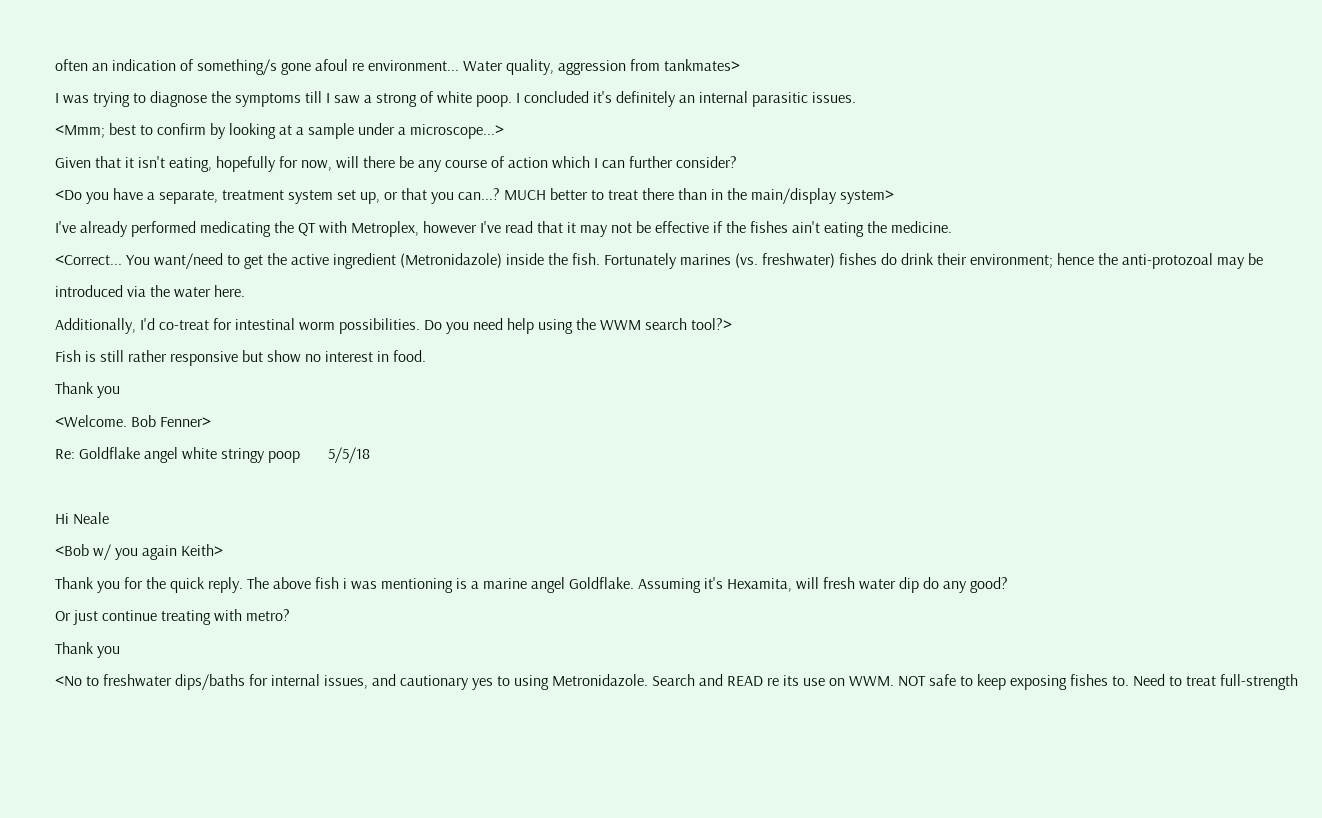often an indication of something/s gone afoul re environment... Water quality, aggression from tankmates>
I was trying to diagnose the symptoms till I saw a strong of white poop. I concluded it's definitely an internal parasitic issues.
<Mmm; best to confirm by looking at a sample under a microscope...>
Given that it isn't eating, hopefully for now, will there be any course of action which I can further consider?
<Do you have a separate, treatment system set up, or that you can...? MUCH better to treat there than in the main/display system>
I've already performed medicating the QT with Metroplex, however I've read that it may not be effective if the fishes ain't eating the medicine.
<Correct... You want/need to get the active ingredient (Metronidazole) inside the fish. Fortunately marines (vs. freshwater) fishes do drink their environment; hence the anti-protozoal may be introduced via the water here.
Additionally, I'd co-treat for intestinal worm possibilities. Do you need help using the WWM search tool?>
Fish is still rather responsive but show no interest in food.
Thank you
<Welcome. Bob Fenner>
Re: Goldflake angel white stringy poop       5/5/18

Hi Neale
<Bob w/ you again Keith>
Thank you for the quick reply. The above fish i was mentioning is a marine angel Goldflake. Assuming it's Hexamita, will fresh water dip do any good?
Or just continue treating with metro?
Thank you
<No to freshwater dips/baths for internal issues, and cautionary yes to using Metronidazole. Search and READ re its use on WWM. NOT safe to keep exposing fishes to. Need to treat full-strength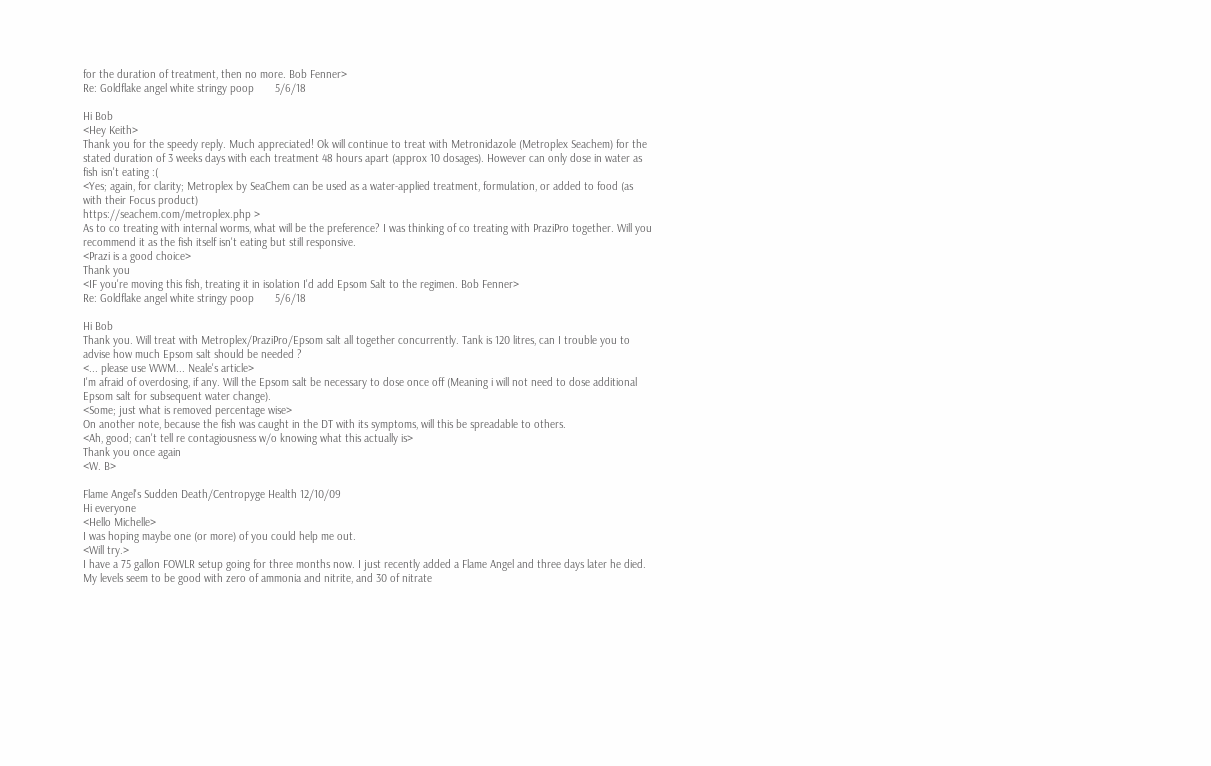for the duration of treatment, then no more. Bob Fenner>
Re: Goldflake angel white stringy poop       5/6/18

Hi Bob
<Hey Keith>
Thank you for the speedy reply. Much appreciated! Ok will continue to treat with Metronidazole (Metroplex Seachem) for the stated duration of 3 weeks days with each treatment 48 hours apart (approx 10 dosages). However can only dose in water as fish isn't eating :(
<Yes; again, for clarity; Metroplex by SeaChem can be used as a water-applied treatment, formulation, or added to food (as with their Focus product)
https://seachem.com/metroplex.php >
As to co treating with internal worms, what will be the preference? I was thinking of co treating with PraziPro together. Will you recommend it as the fish itself isn't eating but still responsive.
<Prazi is a good choice>
Thank you
<IF you're moving this fish, treating it in isolation I'd add Epsom Salt to the regimen. Bob Fenner>
Re: Goldflake angel white stringy poop       5/6/18

Hi Bob
Thank you. Will treat with Metroplex/PraziPro/Epsom salt all together concurrently. Tank is 120 litres, can I trouble you to advise how much Epsom salt should be needed ?
<... please use WWM... Neale's article>
I'm afraid of overdosing, if any. Will the Epsom salt be necessary to dose once off (Meaning i will not need to dose additional Epsom salt for subsequent water change).
<Some; just what is removed percentage wise>
On another note, because the fish was caught in the DT with its symptoms, will this be spreadable to others.
<Ah, good; can't tell re contagiousness w/o knowing what this actually is>
Thank you once again
<W. B>

Flame Angel's Sudden Death/Centropyge Health 12/10/09
Hi everyone
<Hello Michelle>
I was hoping maybe one (or more) of you could help me out.
<Will try.>
I have a 75 gallon FOWLR setup going for three months now. I just recently added a Flame Angel and three days later he died. My levels seem to be good with zero of ammonia and nitrite, and 30 of nitrate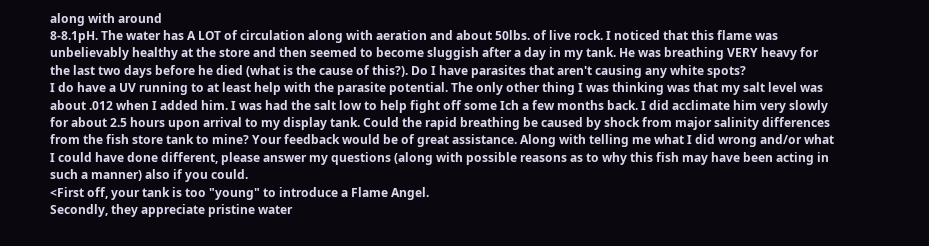along with around
8-8.1pH. The water has A LOT of circulation along with aeration and about 50lbs. of live rock. I noticed that this flame was unbelievably healthy at the store and then seemed to become sluggish after a day in my tank. He was breathing VERY heavy for the last two days before he died (what is the cause of this?). Do I have parasites that aren't causing any white spots?
I do have a UV running to at least help with the parasite potential. The only other thing I was thinking was that my salt level was about .012 when I added him. I was had the salt low to help fight off some Ich a few months back. I did acclimate him very slowly for about 2.5 hours upon arrival to my display tank. Could the rapid breathing be caused by shock from major salinity differences from the fish store tank to mine? Your feedback would be of great assistance. Along with telling me what I did wrong and/or what I could have done different, please answer my questions (along with possible reasons as to why this fish may have been acting in such a manner) also if you could.
<First off, your tank is too "young" to introduce a Flame Angel.
Secondly, they appreciate pristine water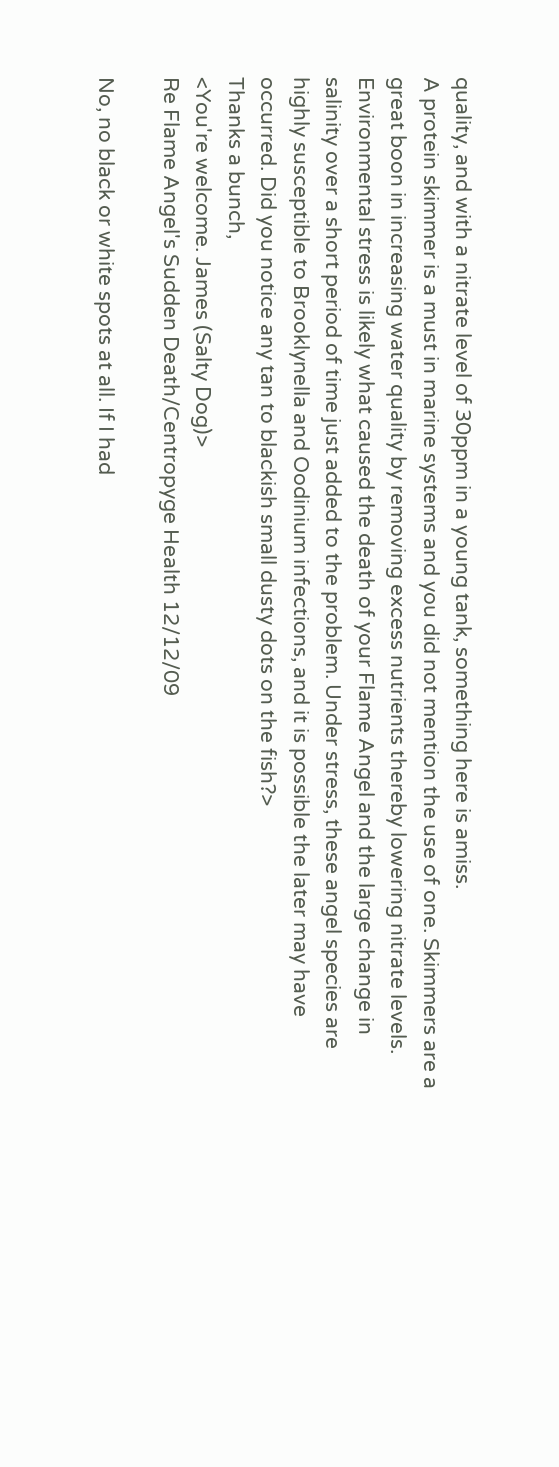quality, and with a nitrate level of 30ppm in a young tank, something here is amiss.
A protein skimmer is a must in marine systems and you did not mention the use of one. Skimmers are a great boon in increasing water quality by removing excess nutrients thereby lowering nitrate levels. Environmental stress is likely what caused the death of your Flame Angel and the large change in salinity over a short period of time just added to the problem. Under stress, these angel species are highly susceptible to Brooklynella and Oodinium infections, and it is possible the later may have occurred. Did you notice any tan to blackish small dusty dots on the fish?>
Thanks a bunch,
<You're welcome. James (Salty Dog)>
Re Flame Angel's Sudden Death/Centropyge Health 12/12/09

No, no black or white spots at all. If I had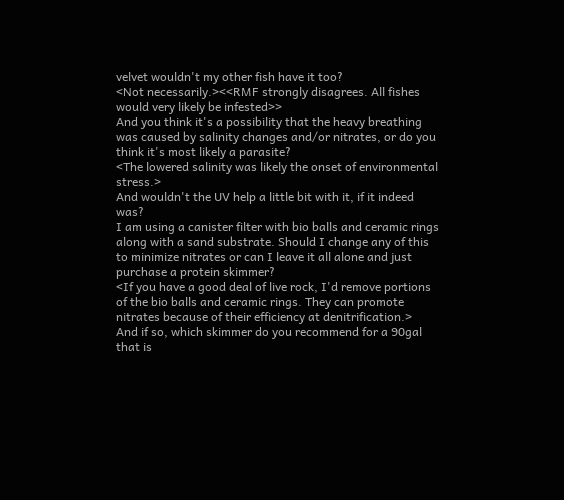velvet wouldn't my other fish have it too?
<Not necessarily.><<RMF strongly disagrees. All fishes would very likely be infested>>
And you think it's a possibility that the heavy breathing was caused by salinity changes and/or nitrates, or do you think it's most likely a parasite?
<The lowered salinity was likely the onset of environmental stress.>
And wouldn't the UV help a little bit with it, if it indeed was?
I am using a canister filter with bio balls and ceramic rings along with a sand substrate. Should I change any of this to minimize nitrates or can I leave it all alone and just purchase a protein skimmer?
<If you have a good deal of live rock, I'd remove portions of the bio balls and ceramic rings. They can promote nitrates because of their efficiency at denitrification.>
And if so, which skimmer do you recommend for a 90gal that is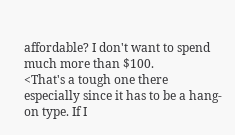affordable? I don't want to spend much more than $100.
<That's a tough one there especially since it has to be a hang-on type. If I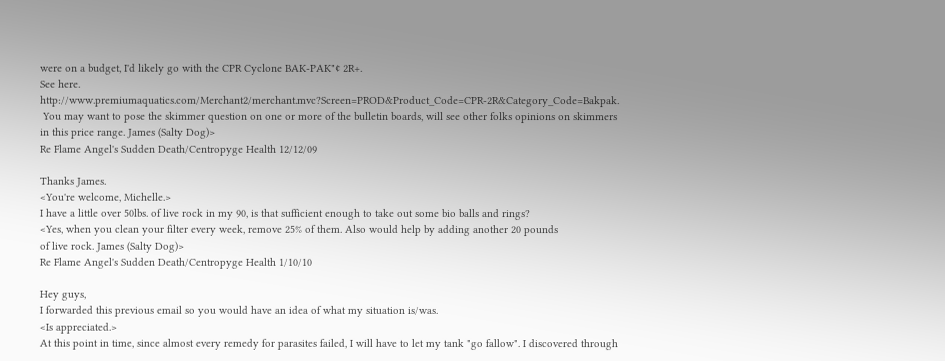were on a budget, I'd likely go with the CPR Cyclone BAK-PAK"¢ 2R+.
See here. http://www.premiumaquatics.com/Merchant2/merchant.mvc?Screen=PROD&Product_Code=CPR-2R&Category_Code=Bakpak.
 You may want to pose the skimmer question on one or more of the bulletin boards, will see other folks opinions on skimmers in this price range. James (Salty Dog)>
Re Flame Angel's Sudden Death/Centropyge Health 12/12/09

Thanks James.
<You're welcome, Michelle.>
I have a little over 50lbs. of live rock in my 90, is that sufficient enough to take out some bio balls and rings?
<Yes, when you clean your filter every week, remove 25% of them. Also would help by adding another 20 pounds
of live rock. James (Salty Dog)>
Re Flame Angel's Sudden Death/Centropyge Health 1/10/10

Hey guys,
I forwarded this previous email so you would have an idea of what my situation is/was.
<Is appreciated.>
At this point in time, since almost every remedy for parasites failed, I will have to let my tank "go fallow". I discovered through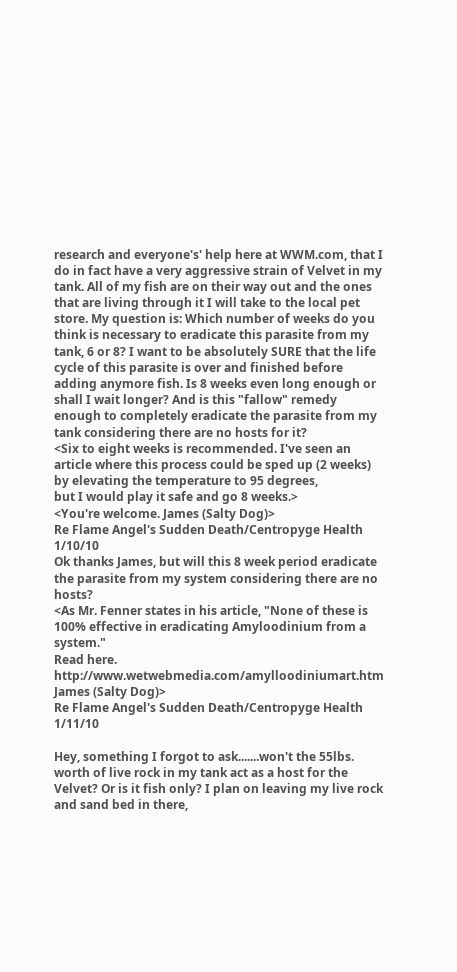research and everyone's' help here at WWM.com, that I do in fact have a very aggressive strain of Velvet in my tank. All of my fish are on their way out and the ones that are living through it I will take to the local pet store. My question is: Which number of weeks do you think is necessary to eradicate this parasite from my tank, 6 or 8? I want to be absolutely SURE that the life cycle of this parasite is over and finished before adding anymore fish. Is 8 weeks even long enough or shall I wait longer? And is this "fallow" remedy enough to completely eradicate the parasite from my tank considering there are no hosts for it?
<Six to eight weeks is recommended. I've seen an article where this process could be sped up (2 weeks) by elevating the temperature to 95 degrees,
but I would play it safe and go 8 weeks.>
<You're welcome. James (Salty Dog)>
Re Flame Angel's Sudden Death/Centropyge Health 1/10/10
Ok thanks James, but will this 8 week period eradicate the parasite from my system considering there are no hosts?
<As Mr. Fenner states in his article, "None of these is 100% effective in eradicating Amyloodinium from a system."
Read here. http://www.wetwebmedia.com/amylloodiniumart.htm James (Salty Dog)>
Re Flame Angel's Sudden Death/Centropyge Health 1/11/10

Hey, something I forgot to ask.......won't the 55lbs. worth of live rock in my tank act as a host for the Velvet? Or is it fish only? I plan on leaving my live rock and sand bed in there,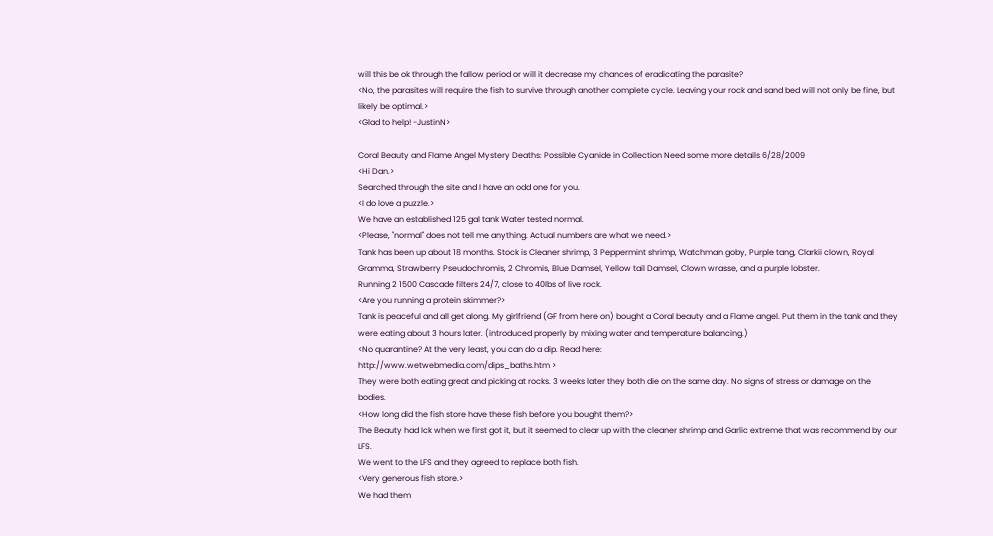will this be ok through the fallow period or will it decrease my chances of eradicating the parasite?
<No, the parasites will require the fish to survive through another complete cycle. Leaving your rock and sand bed will not only be fine, but likely be optimal.>
<Glad to help! -JustinN>

Coral Beauty and Flame Angel Mystery Deaths: Possible Cyanide in Collection Need some more details 6/28/2009
<Hi Dan.>
Searched through the site and I have an odd one for you.
<I do love a puzzle.>
We have an established 125 gal tank Water tested normal.
<Please, "normal" does not tell me anything. Actual numbers are what we need.>
Tank has been up about 18 months. Stock is Cleaner shrimp, 3 Peppermint shrimp, Watchman goby, Purple tang, Clarkii clown, Royal Gramma, Strawberry Pseudochromis, 2 Chromis, Blue Damsel, Yellow tail Damsel, Clown wrasse, and a purple lobster.
Running 2 1500 Cascade filters 24/7, close to 40lbs of live rock.
<Are you running a protein skimmer?>
Tank is peaceful and all get along. My girlfriend (GF from here on) bought a Coral beauty and a Flame angel. Put them in the tank and they were eating about 3 hours later. (introduced properly by mixing water and temperature balancing.)
<No quarantine? At the very least, you can do a dip. Read here:
http://www.wetwebmedia.com/dips_baths.htm >
They were both eating great and picking at rocks. 3 weeks later they both die on the same day. No signs of stress or damage on the bodies.
<How long did the fish store have these fish before you bought them?>
The Beauty had Ick when we first got it, but it seemed to clear up with the cleaner shrimp and Garlic extreme that was recommend by our LFS.
We went to the LFS and they agreed to replace both fish.
<Very generous fish store.>
We had them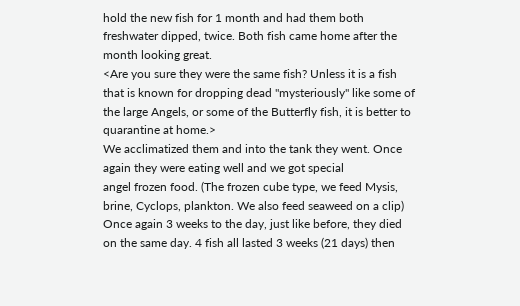hold the new fish for 1 month and had them both freshwater dipped, twice. Both fish came home after the month looking great.
<Are you sure they were the same fish? Unless it is a fish that is known for dropping dead "mysteriously" like some of the large Angels, or some of the Butterfly fish, it is better to quarantine at home.>
We acclimatized them and into the tank they went. Once again they were eating well and we got special
angel frozen food. (The frozen cube type, we feed Mysis, brine, Cyclops, plankton. We also feed seaweed on a clip) Once again 3 weeks to the day, just like before, they died on the same day. 4 fish all lasted 3 weeks (21 days) then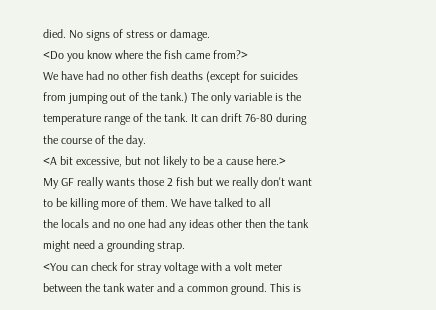died. No signs of stress or damage.
<Do you know where the fish came from?>
We have had no other fish deaths (except for suicides from jumping out of the tank.) The only variable is the temperature range of the tank. It can drift 76-80 during the course of the day.
<A bit excessive, but not likely to be a cause here.>
My GF really wants those 2 fish but we really don't want to be killing more of them. We have talked to all
the locals and no one had any ideas other then the tank might need a grounding strap.
<You can check for stray voltage with a volt meter between the tank water and a common ground. This is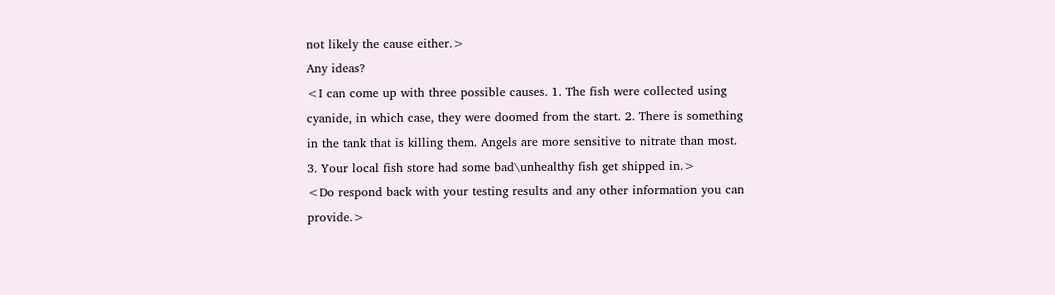not likely the cause either.>
Any ideas?
<I can come up with three possible causes. 1. The fish were collected using cyanide, in which case, they were doomed from the start. 2. There is something in the tank that is killing them. Angels are more sensitive to nitrate than most. 3. Your local fish store had some bad\unhealthy fish get shipped in.>
<Do respond back with your testing results and any other information you can provide.>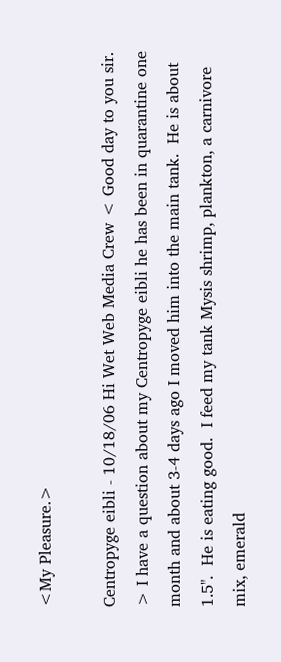<My Pleasure.>

Centropyge eibli - 10/18/06 Hi Wet Web Media Crew < Good day to you sir. > I have a question about my Centropyge eibli he has been in quarantine one month and about 3-4 days ago I moved him into the main tank.  He is about 1.5".  He is eating good.  I feed my tank Mysis shrimp, plankton, a carnivore mix, emerald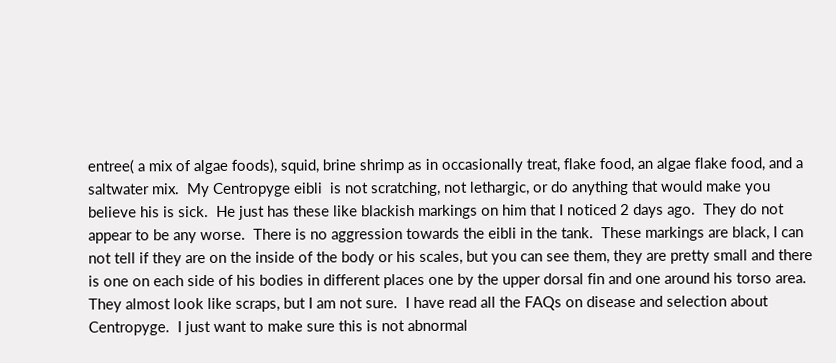entree( a mix of algae foods), squid, brine shrimp as in occasionally treat, flake food, an algae flake food, and a saltwater mix.  My Centropyge eibli  is not scratching, not lethargic, or do anything that would make you believe his is sick.  He just has these like blackish markings on him that I noticed 2 days ago.  They do not appear to be any worse.  There is no aggression towards the eibli in the tank.  These markings are black, I can not tell if they are on the inside of the body or his scales, but you can see them, they are pretty small and there is one on each side of his bodies in different places one by the upper dorsal fin and one around his torso area.  They almost look like scraps, but I am not sure.  I have read all the FAQs on disease and selection about Centropyge.  I just want to make sure this is not abnormal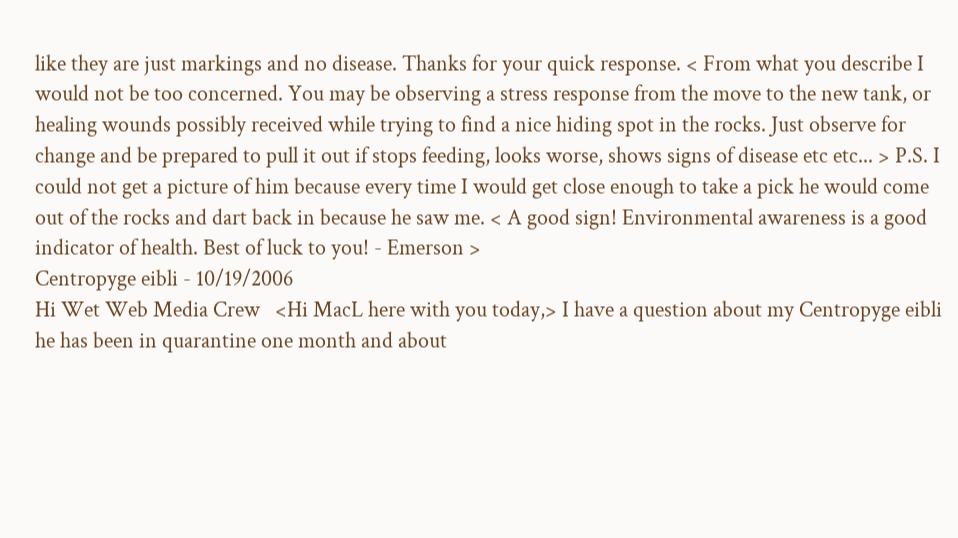like they are just markings and no disease. Thanks for your quick response. < From what you describe I would not be too concerned. You may be observing a stress response from the move to the new tank, or healing wounds possibly received while trying to find a nice hiding spot in the rocks. Just observe for change and be prepared to pull it out if stops feeding, looks worse, shows signs of disease etc etc... > P.S. I could not get a picture of him because every time I would get close enough to take a pick he would come out of the rocks and dart back in because he saw me. < A good sign! Environmental awareness is a good indicator of health. Best of luck to you! - Emerson >
Centropyge eibli - 10/19/2006
Hi Wet Web Media Crew   <Hi MacL here with you today,> I have a question about my Centropyge eibli he has been in quarantine one month and about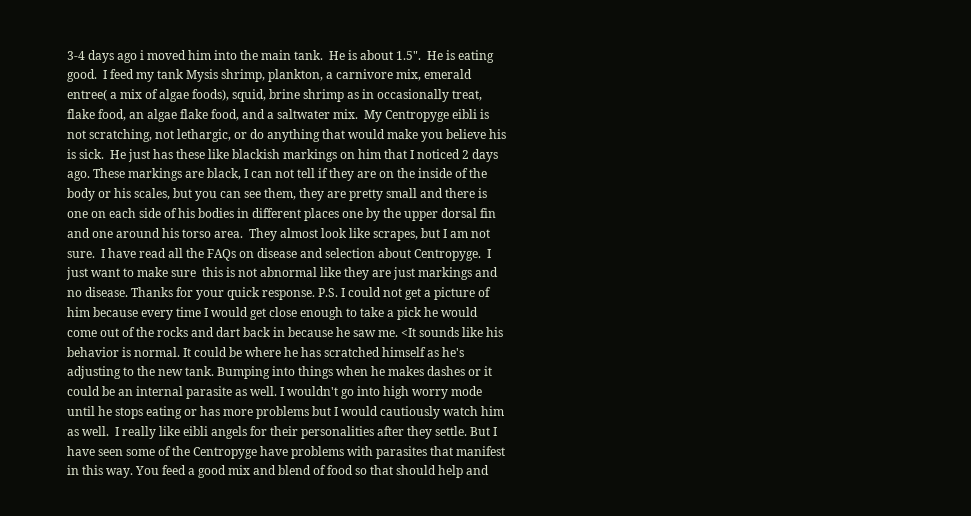3-4 days ago i moved him into the main tank.  He is about 1.5".  He is eating good.  I feed my tank Mysis shrimp, plankton, a carnivore mix, emerald entree( a mix of algae foods), squid, brine shrimp as in occasionally treat, flake food, an algae flake food, and a saltwater mix.  My Centropyge eibli is not scratching, not lethargic, or do anything that would make you believe his is sick.  He just has these like blackish markings on him that I noticed 2 days ago. These markings are black, I can not tell if they are on the inside of the body or his scales, but you can see them, they are pretty small and there is one on each side of his bodies in different places one by the upper dorsal fin and one around his torso area.  They almost look like scrapes, but I am not sure.  I have read all the FAQs on disease and selection about Centropyge.  I just want to make sure  this is not abnormal like they are just markings and no disease. Thanks for your quick response. P.S. I could not get a picture of him because every time I would get close enough to take a pick he would come out of the rocks and dart back in because he saw me. <It sounds like his behavior is normal. It could be where he has scratched himself as he's adjusting to the new tank. Bumping into things when he makes dashes or it could be an internal parasite as well. I wouldn't go into high worry mode until he stops eating or has more problems but I would cautiously watch him as well.  I really like eibli angels for their personalities after they settle. But I have seen some of the Centropyge have problems with parasites that manifest in this way. You feed a good mix and blend of food so that should help and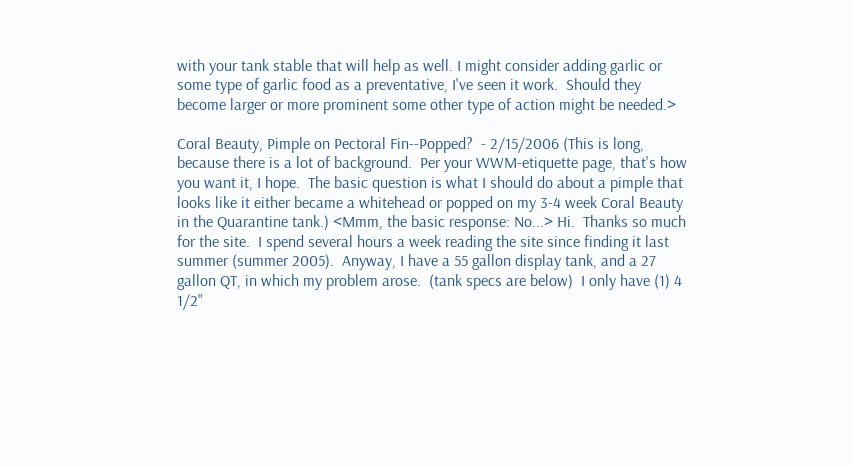with your tank stable that will help as well. I might consider adding garlic or some type of garlic food as a preventative, I've seen it work.  Should they become larger or more prominent some other type of action might be needed.>

Coral Beauty, Pimple on Pectoral Fin--Popped?  - 2/15/2006 (This is long, because there is a lot of background.  Per your WWM-etiquette page, that's how you want it, I hope.  The basic question is what I should do about a pimple that looks like it either became a whitehead or popped on my 3-4 week Coral Beauty in the Quarantine tank.) <Mmm, the basic response: No...> Hi.  Thanks so much for the site.  I spend several hours a week reading the site since finding it last summer (summer 2005).  Anyway, I have a 55 gallon display tank, and a 27 gallon QT, in which my problem arose.  (tank specs are below)  I only have (1) 4 1/2"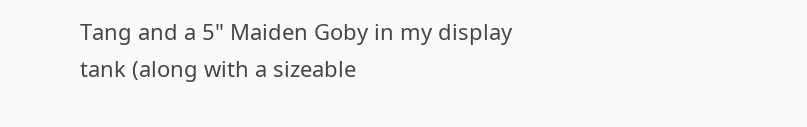Tang and a 5" Maiden Goby in my display tank (along with a sizeable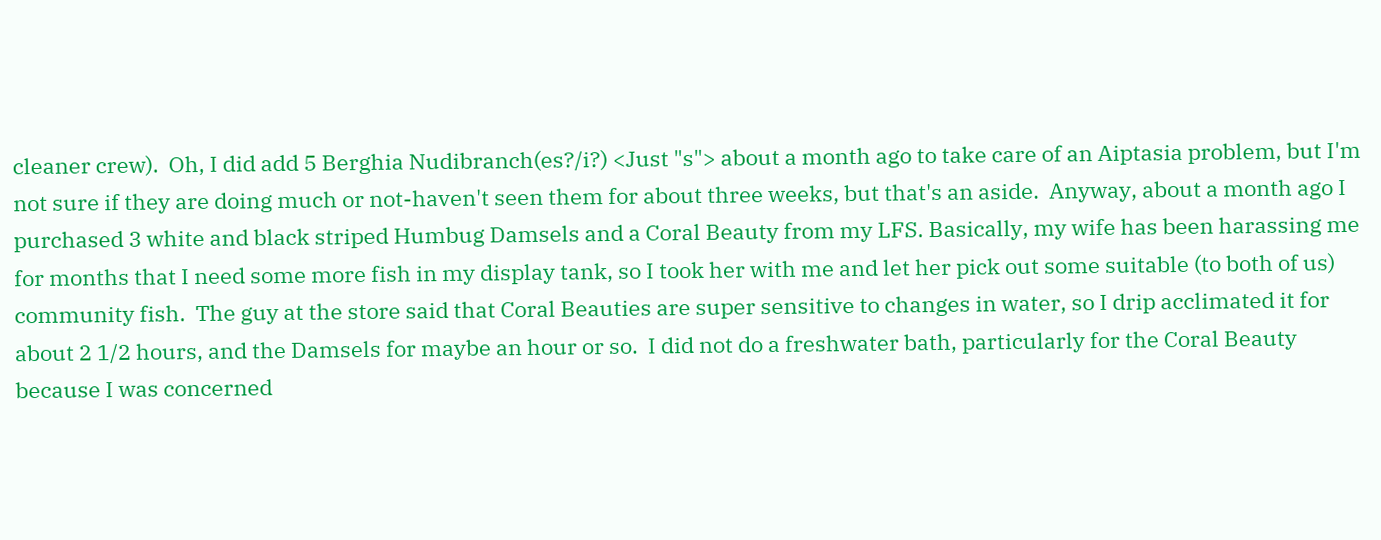cleaner crew).  Oh, I did add 5 Berghia Nudibranch(es?/i?) <Just "s"> about a month ago to take care of an Aiptasia problem, but I'm not sure if they are doing much or not-haven't seen them for about three weeks, but that's an aside.  Anyway, about a month ago I purchased 3 white and black striped Humbug Damsels and a Coral Beauty from my LFS. Basically, my wife has been harassing me for months that I need some more fish in my display tank, so I took her with me and let her pick out some suitable (to both of us) community fish.  The guy at the store said that Coral Beauties are super sensitive to changes in water, so I drip acclimated it for about 2 1/2 hours, and the Damsels for maybe an hour or so.  I did not do a freshwater bath, particularly for the Coral Beauty because I was concerned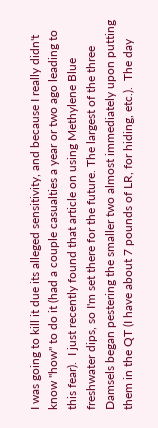I was going to kill it due its alleged sensitivity, and because I really didn't know "how" to do it (had a couple casualties a year or two ago leading to this fear).  I just recently found that article on using Methylene Blue freshwater dips, so I'm set there for the future. The largest of the three Damsels began pestering the smaller two almost immediately upon putting them in the QT (I have about 7 pounds of LR, for hiding, etc.).  The day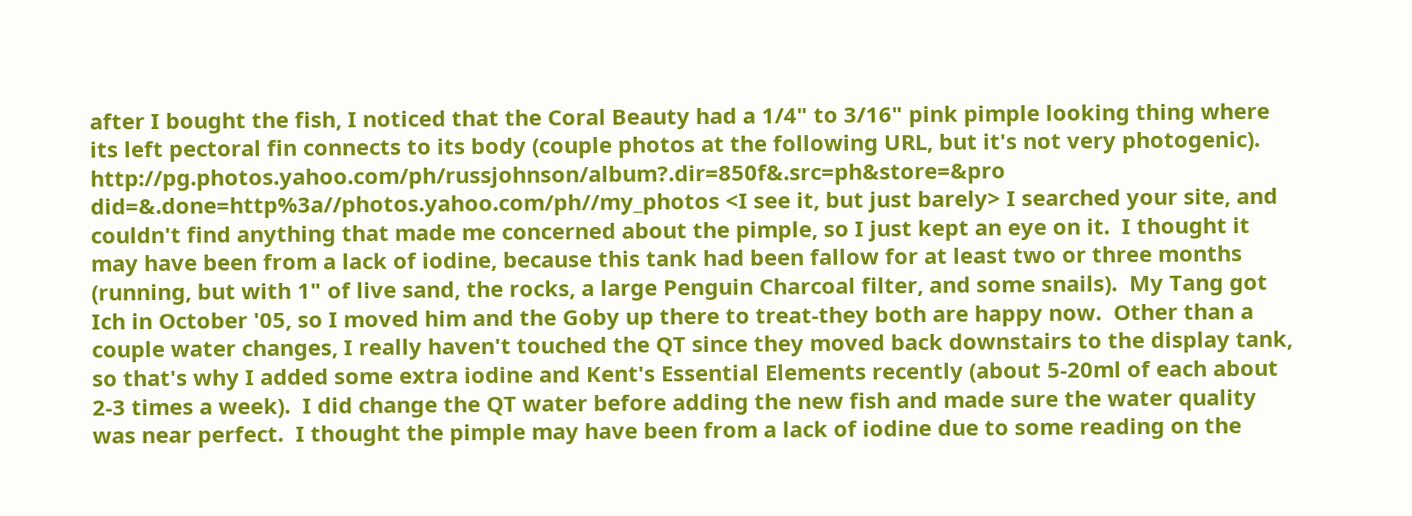after I bought the fish, I noticed that the Coral Beauty had a 1/4" to 3/16" pink pimple looking thing where its left pectoral fin connects to its body (couple photos at the following URL, but it's not very photogenic). http://pg.photos.yahoo.com/ph/russjohnson/album?.dir=850f&.src=ph&store=&pro did=&.done=http%3a//photos.yahoo.com/ph//my_photos <I see it, but just barely> I searched your site, and couldn't find anything that made me concerned about the pimple, so I just kept an eye on it.  I thought it may have been from a lack of iodine, because this tank had been fallow for at least two or three months (running, but with 1" of live sand, the rocks, a large Penguin Charcoal filter, and some snails).  My Tang got Ich in October '05, so I moved him and the Goby up there to treat-they both are happy now.  Other than a couple water changes, I really haven't touched the QT since they moved back downstairs to the display tank, so that's why I added some extra iodine and Kent's Essential Elements recently (about 5-20ml of each about 2-3 times a week).  I did change the QT water before adding the new fish and made sure the water quality was near perfect.  I thought the pimple may have been from a lack of iodine due to some reading on the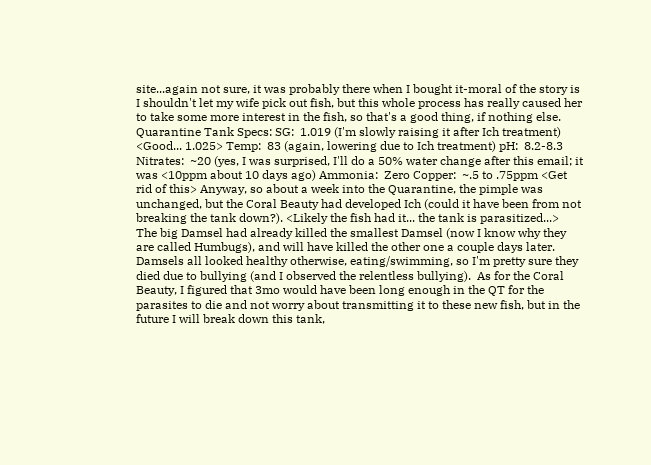site...again not sure, it was probably there when I bought it-moral of the story is I shouldn't let my wife pick out fish, but this whole process has really caused her to take some more interest in the fish, so that's a good thing, if nothing else. Quarantine Tank Specs: SG:  1.019 (I'm slowly raising it after Ich treatment) <Good... 1.025> Temp:  83 (again, lowering due to Ich treatment) pH:  8.2-8.3 Nitrates:  ~20 (yes, I was surprised, I'll do a 50% water change after this email; it was <10ppm about 10 days ago) Ammonia:  Zero Copper:  ~.5 to .75ppm <Get rid of this> Anyway, so about a week into the Quarantine, the pimple was unchanged, but the Coral Beauty had developed Ich (could it have been from not breaking the tank down?). <Likely the fish had it... the tank is parasitized...>   The big Damsel had already killed the smallest Damsel (now I know why they are called Humbugs), and will have killed the other one a couple days later.  Damsels all looked healthy otherwise, eating/swimming, so I'm pretty sure they died due to bullying (and I observed the relentless bullying).  As for the Coral Beauty, I figured that 3mo would have been long enough in the QT for the parasites to die and not worry about transmitting it to these new fish, but in the future I will break down this tank,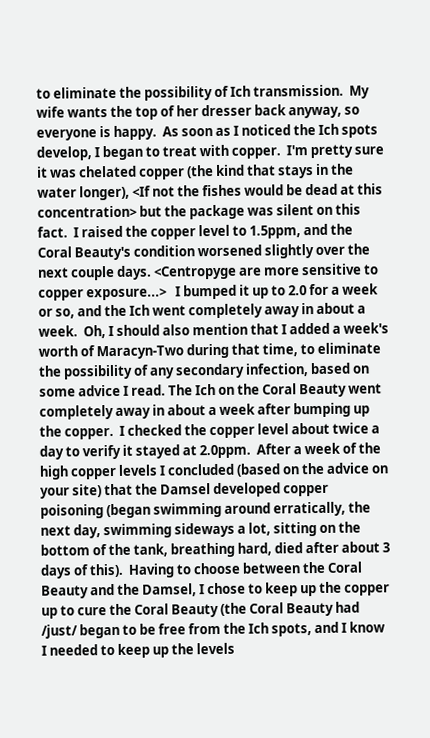to eliminate the possibility of Ich transmission.  My wife wants the top of her dresser back anyway, so everyone is happy.  As soon as I noticed the Ich spots develop, I began to treat with copper.  I'm pretty sure it was chelated copper (the kind that stays in the water longer), <If not the fishes would be dead at this concentration> but the package was silent on this fact.  I raised the copper level to 1.5ppm, and the Coral Beauty's condition worsened slightly over the next couple days. <Centropyge are more sensitive to copper exposure...>   I bumped it up to 2.0 for a week or so, and the Ich went completely away in about a week.  Oh, I should also mention that I added a week's worth of Maracyn-Two during that time, to eliminate the possibility of any secondary infection, based on some advice I read. The Ich on the Coral Beauty went completely away in about a week after bumping up the copper.  I checked the copper level about twice a day to verify it stayed at 2.0ppm.  After a week of the high copper levels I concluded (based on the advice on your site) that the Damsel developed copper poisoning (began swimming around erratically, the next day, swimming sideways a lot, sitting on the bottom of the tank, breathing hard, died after about 3 days of this).  Having to choose between the Coral Beauty and the Damsel, I chose to keep up the copper up to cure the Coral Beauty (the Coral Beauty had /just/ began to be free from the Ich spots, and I know I needed to keep up the levels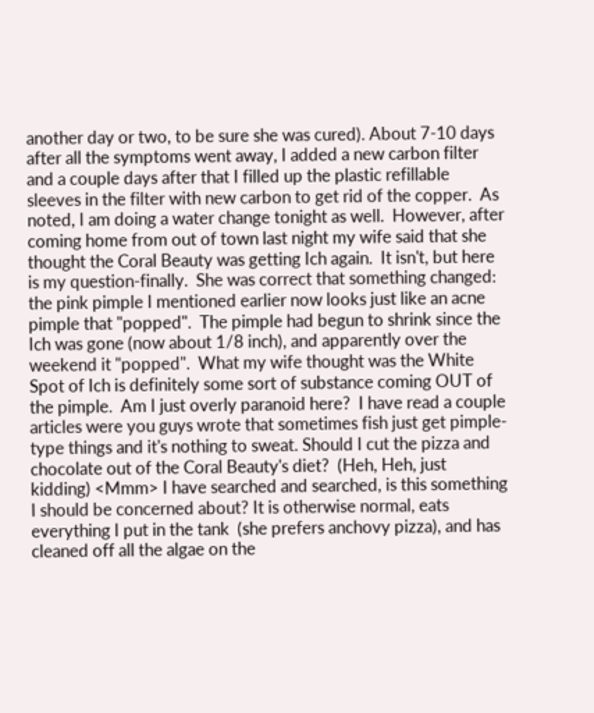another day or two, to be sure she was cured). About 7-10 days after all the symptoms went away, I added a new carbon filter and a couple days after that I filled up the plastic refillable sleeves in the filter with new carbon to get rid of the copper.  As noted, I am doing a water change tonight as well.  However, after coming home from out of town last night my wife said that she thought the Coral Beauty was getting Ich again.  It isn't, but here is my question-finally.  She was correct that something changed:  the pink pimple I mentioned earlier now looks just like an acne pimple that "popped".  The pimple had begun to shrink since the Ich was gone (now about 1/8 inch), and apparently over the weekend it "popped".  What my wife thought was the White Spot of Ich is definitely some sort of substance coming OUT of the pimple.  Am I just overly paranoid here?  I have read a couple articles were you guys wrote that sometimes fish just get pimple-type things and it's nothing to sweat. Should I cut the pizza and chocolate out of the Coral Beauty's diet?  (Heh, Heh, just kidding) <Mmm> I have searched and searched, is this something I should be concerned about? It is otherwise normal, eats everything I put in the tank  (she prefers anchovy pizza), and has cleaned off all the algae on the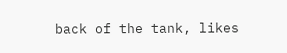back of the tank, likes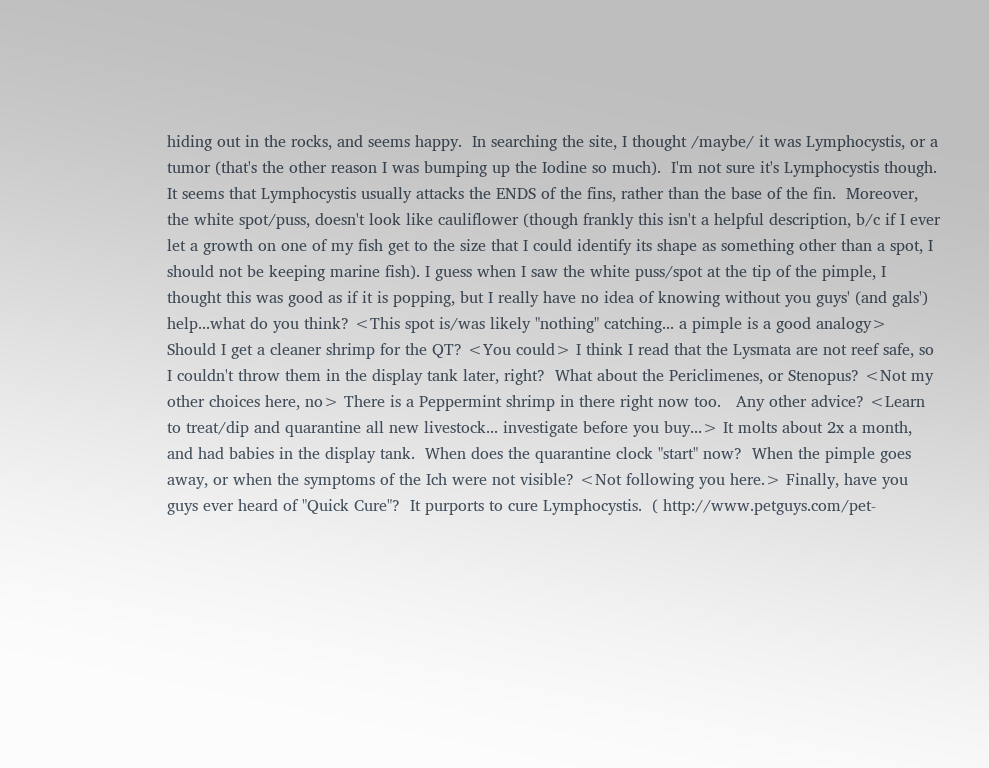hiding out in the rocks, and seems happy.  In searching the site, I thought /maybe/ it was Lymphocystis, or a tumor (that's the other reason I was bumping up the Iodine so much).  I'm not sure it's Lymphocystis though. It seems that Lymphocystis usually attacks the ENDS of the fins, rather than the base of the fin.  Moreover, the white spot/puss, doesn't look like cauliflower (though frankly this isn't a helpful description, b/c if I ever let a growth on one of my fish get to the size that I could identify its shape as something other than a spot, I should not be keeping marine fish). I guess when I saw the white puss/spot at the tip of the pimple, I thought this was good as if it is popping, but I really have no idea of knowing without you guys' (and gals') help...what do you think? <This spot is/was likely "nothing" catching... a pimple is a good analogy> Should I get a cleaner shrimp for the QT? <You could> I think I read that the Lysmata are not reef safe, so I couldn't throw them in the display tank later, right?  What about the Periclimenes, or Stenopus? <Not my other choices here, no> There is a Peppermint shrimp in there right now too.   Any other advice? <Learn to treat/dip and quarantine all new livestock... investigate before you buy...> It molts about 2x a month, and had babies in the display tank.  When does the quarantine clock "start" now?  When the pimple goes away, or when the symptoms of the Ich were not visible? <Not following you here.> Finally, have you guys ever heard of "Quick Cure"?  It purports to cure Lymphocystis.  ( http://www.petguys.com/pet-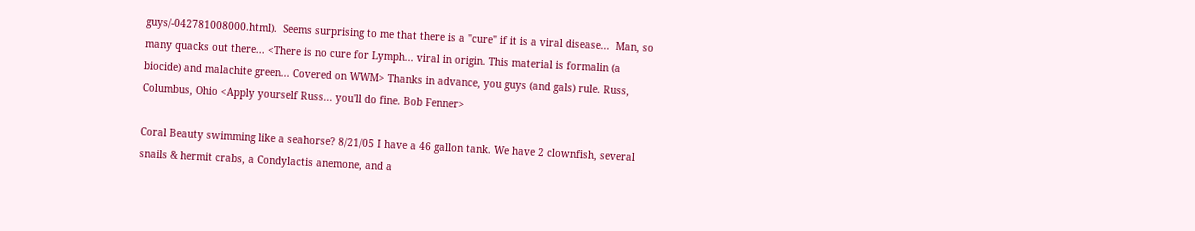guys/-042781008000.html).  Seems surprising to me that there is a "cure" if it is a viral disease...  Man, so many quacks out there... <There is no cure for Lymph... viral in origin. This material is formalin (a biocide) and malachite green... Covered on WWM> Thanks in advance, you guys (and gals) rule. Russ, Columbus, Ohio <Apply yourself Russ... you'll do fine. Bob Fenner>

Coral Beauty swimming like a seahorse? 8/21/05 I have a 46 gallon tank. We have 2 clownfish, several snails & hermit crabs, a Condylactis anemone, and a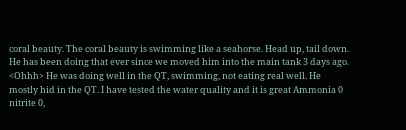coral beauty. The coral beauty is swimming like a seahorse. Head up, tail down. He has been doing that ever since we moved him into the main tank 3 days ago. <Ohhh> He was doing well in the QT, swimming, not eating real well. He mostly hid in the QT. I have tested the water quality and it is great Ammonia 0 nitrite 0,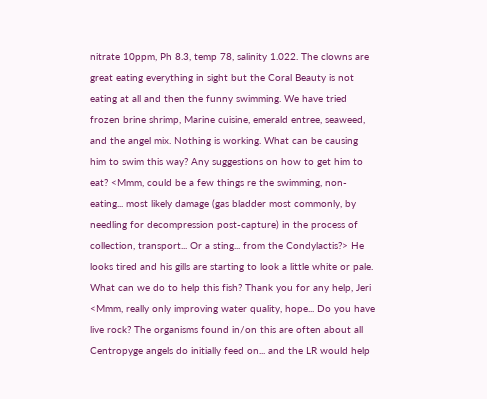nitrate 10ppm, Ph 8.3, temp 78, salinity 1.022. The clowns are great eating everything in sight but the Coral Beauty is not eating at all and then the funny swimming. We have tried frozen brine shrimp, Marine cuisine, emerald entree, seaweed, and the angel mix. Nothing is working. What can be causing him to swim this way? Any suggestions on how to get him to eat? <Mmm, could be a few things re the swimming, non-eating... most likely damage (gas bladder most commonly, by needling for decompression post-capture) in the process of collection, transport... Or a sting... from the Condylactis?> He looks tired and his gills are starting to look a little white or pale. What can we do to help this fish? Thank you for any help, Jeri <Mmm, really only improving water quality, hope... Do you have live rock? The organisms found in/on this are often about all Centropyge angels do initially feed on... and the LR would help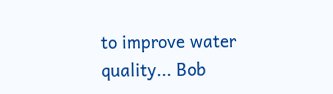to improve water quality... Bob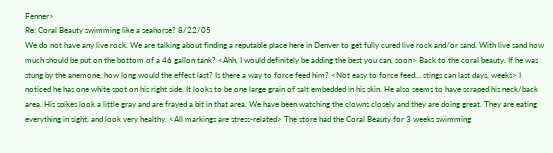Fenner>
Re: Coral Beauty swimming like a seahorse? 8/22/05
We do not have any live rock. We are talking about finding a reputable place here in Denver to get fully cured live rock and/or sand. With live sand how much should be put on the bottom of a 46 gallon tank? <Ahh, I would definitely be adding the best you can, soon> Back to the coral beauty. If he was stung by the anemone, how long would the effect last? Is there a way to force feed him? <Not easy to force feed... stings can last days, weeks> I noticed he has one white spot on his right side. It looks to be one large grain of salt embedded in his skin. He also seems to have scraped his neck/back area. His spikes look a little gray and are frayed a bit in that area. We have been watching the clowns closely and they are doing great. They are eating everything in sight, and look very healthy. <All markings are stress-related> The store had the Coral Beauty for 3 weeks swimming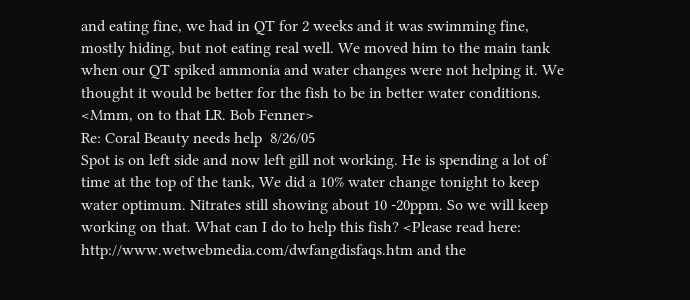and eating fine, we had in QT for 2 weeks and it was swimming fine, mostly hiding, but not eating real well. We moved him to the main tank when our QT spiked ammonia and water changes were not helping it. We thought it would be better for the fish to be in better water conditions. <Mmm, on to that LR. Bob Fenner>
Re: Coral Beauty needs help  8/26/05
Spot is on left side and now left gill not working. He is spending a lot of time at the top of the tank, We did a 10% water change tonight to keep water optimum. Nitrates still showing about 10 -20ppm. So we will keep working on that. What can I do to help this fish? <Please read here: http://www.wetwebmedia.com/dwfangdisfaqs.htm and the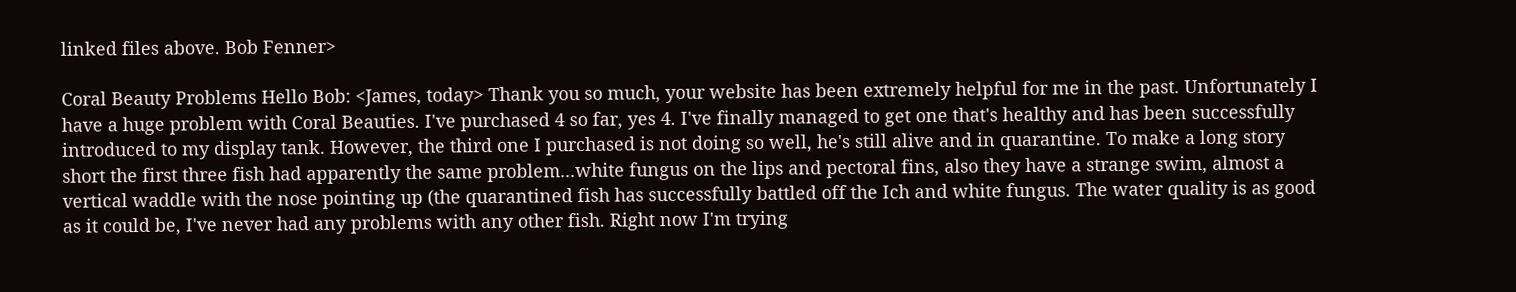linked files above. Bob Fenner>

Coral Beauty Problems Hello Bob: <James, today> Thank you so much, your website has been extremely helpful for me in the past. Unfortunately I have a huge problem with Coral Beauties. I've purchased 4 so far, yes 4. I've finally managed to get one that's healthy and has been successfully introduced to my display tank. However, the third one I purchased is not doing so well, he's still alive and in quarantine. To make a long story short the first three fish had apparently the same problem...white fungus on the lips and pectoral fins, also they have a strange swim, almost a vertical waddle with the nose pointing up (the quarantined fish has successfully battled off the Ich and white fungus. The water quality is as good as it could be, I've never had any problems with any other fish. Right now I'm trying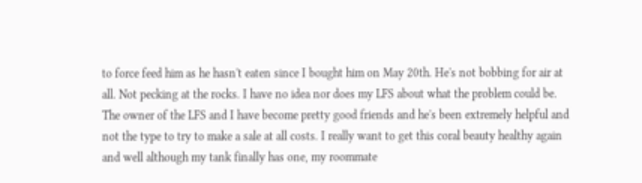to force feed him as he hasn't eaten since I bought him on May 20th. He's not bobbing for air at all. Not pecking at the rocks. I have no idea nor does my LFS about what the problem could be. The owner of the LFS and I have become pretty good friends and he's been extremely helpful and not the type to try to make a sale at all costs. I really want to get this coral beauty healthy again and well although my tank finally has one, my roommate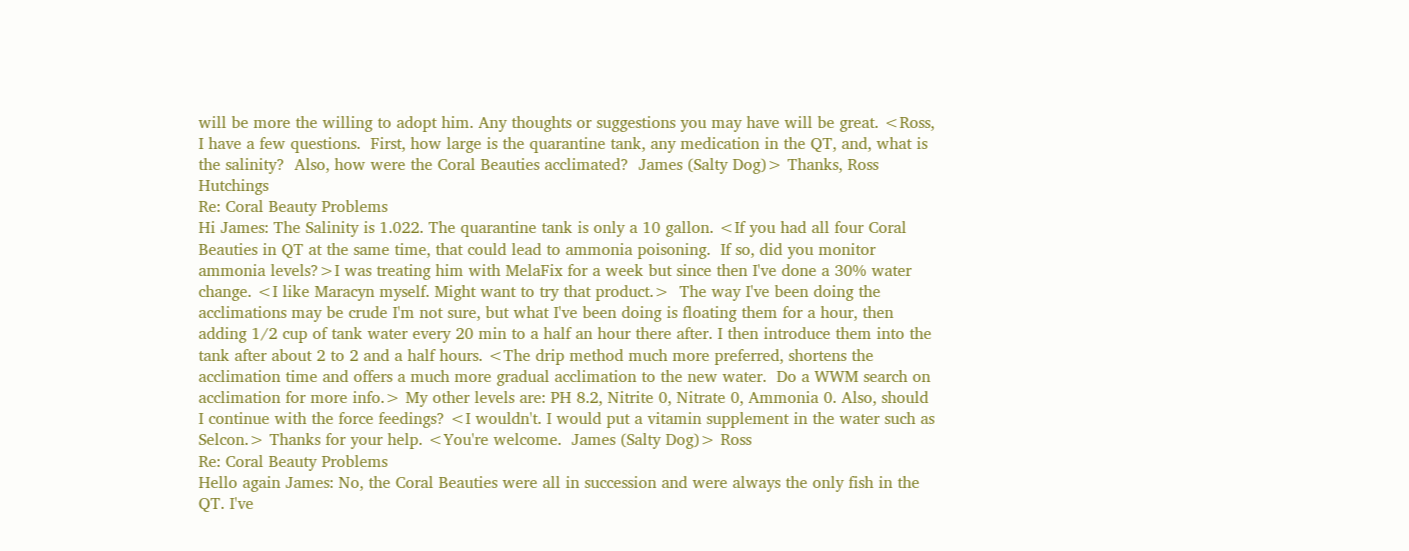will be more the willing to adopt him. Any thoughts or suggestions you may have will be great. <Ross, I have a few questions.  First, how large is the quarantine tank, any medication in the QT, and, what is the salinity?  Also, how were the Coral Beauties acclimated?  James (Salty Dog)> Thanks, Ross Hutchings
Re: Coral Beauty Problems
Hi James: The Salinity is 1.022. The quarantine tank is only a 10 gallon. <If you had all four Coral Beauties in QT at the same time, that could lead to ammonia poisoning.  If so, did you monitor ammonia levels?>I was treating him with MelaFix for a week but since then I've done a 30% water change. <I like Maracyn myself. Might want to try that product.>  The way I've been doing the acclimations may be crude I'm not sure, but what I've been doing is floating them for a hour, then adding 1/2 cup of tank water every 20 min to a half an hour there after. I then introduce them into the tank after about 2 to 2 and a half hours. <The drip method much more preferred, shortens the acclimation time and offers a much more gradual acclimation to the new water.  Do a WWM search on acclimation for more info.> My other levels are: PH 8.2, Nitrite 0, Nitrate 0, Ammonia 0. Also, should I continue with the force feedings? <I wouldn't. I would put a vitamin supplement in the water such as Selcon.> Thanks for your help. <You're welcome.  James (Salty Dog)> Ross
Re: Coral Beauty Problems
Hello again James: No, the Coral Beauties were all in succession and were always the only fish in the QT. I've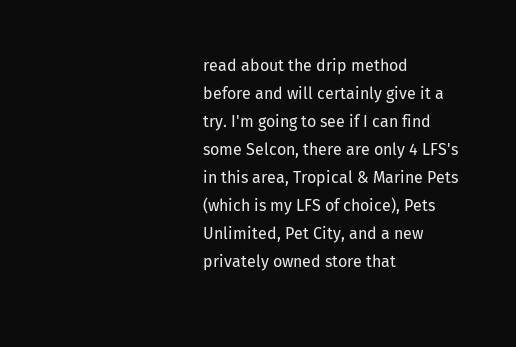read about the drip method before and will certainly give it a try. I'm going to see if I can find some Selcon, there are only 4 LFS's in this area, Tropical & Marine Pets (which is my LFS of choice), Pets Unlimited, Pet City, and a new privately owned store that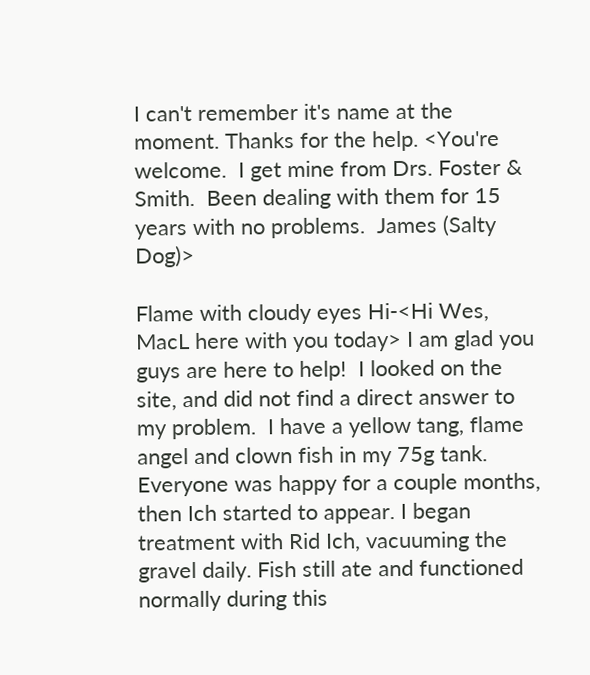I can't remember it's name at the moment. Thanks for the help. <You're welcome.  I get mine from Drs. Foster & Smith.  Been dealing with them for 15 years with no problems.  James (Salty Dog)>

Flame with cloudy eyes Hi-<Hi Wes, MacL here with you today> I am glad you guys are here to help!  I looked on the site, and did not find a direct answer to my problem.  I have a yellow tang, flame angel and clown fish in my 75g tank.  Everyone was happy for a couple months, then Ich started to appear. I began treatment with Rid Ich, vacuuming the gravel daily. Fish still ate and functioned normally during this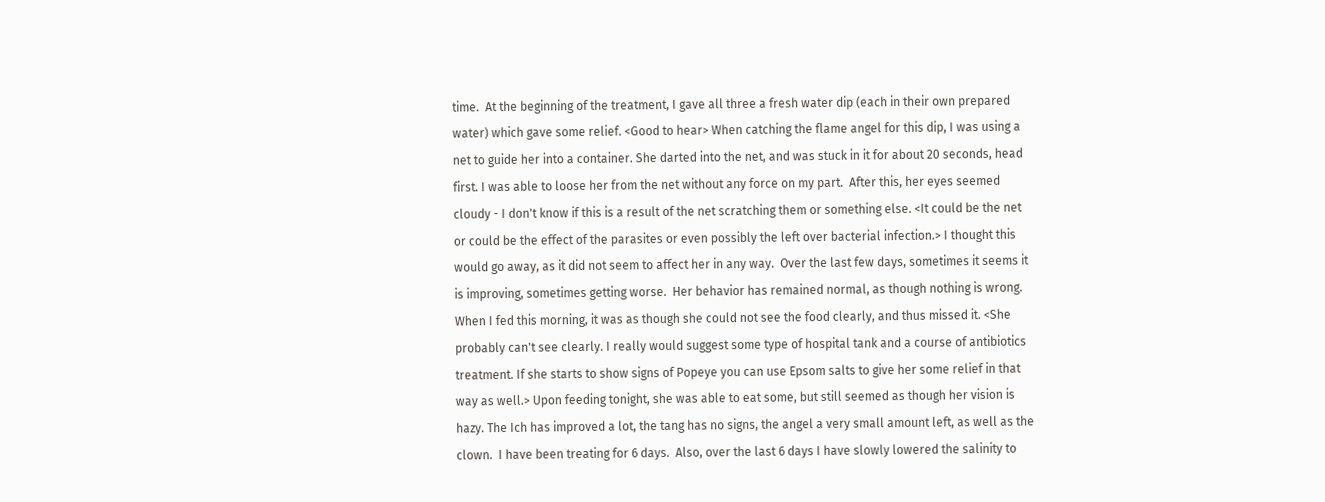time.  At the beginning of the treatment, I gave all three a fresh water dip (each in their own prepared water) which gave some relief. <Good to hear> When catching the flame angel for this dip, I was using a net to guide her into a container. She darted into the net, and was stuck in it for about 20 seconds, head first. I was able to loose her from the net without any force on my part.  After this, her eyes seemed cloudy - I don't know if this is a result of the net scratching them or something else. <It could be the net or could be the effect of the parasites or even possibly the left over bacterial infection.> I thought this would go away, as it did not seem to affect her in any way.  Over the last few days, sometimes it seems it is improving, sometimes getting worse.  Her behavior has remained normal, as though nothing is wrong.  When I fed this morning, it was as though she could not see the food clearly, and thus missed it. <She probably can't see clearly. I really would suggest some type of hospital tank and a course of antibiotics treatment. If she starts to show signs of Popeye you can use Epsom salts to give her some relief in that way as well.> Upon feeding tonight, she was able to eat some, but still seemed as though her vision is hazy. The Ich has improved a lot, the tang has no signs, the angel a very small amount left, as well as the clown.  I have been treating for 6 days.  Also, over the last 6 days I have slowly lowered the salinity to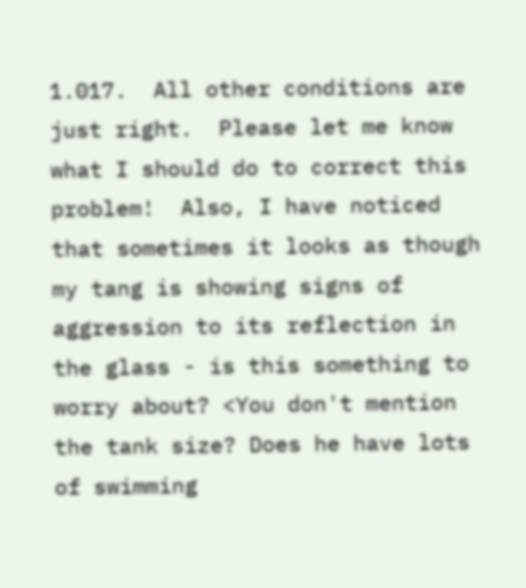1.017.  All other conditions are just right.  Please let me know what I should do to correct this problem!  Also, I have noticed that sometimes it looks as though my tang is showing signs of aggression to its reflection in the glass - is this something to worry about? <You don't mention the tank size? Does he have lots of swimming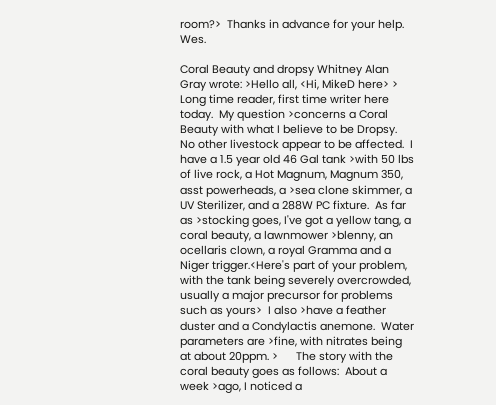room?>  Thanks in advance for your help.  Wes.

Coral Beauty and dropsy Whitney Alan Gray wrote: >Hello all, <Hi, MikeD here> >     Long time reader, first time writer here today.  My question >concerns a Coral Beauty with what I believe to be Dropsy.  No other livestock appear to be affected.  I have a 1.5 year old 46 Gal tank >with 50 lbs of live rock, a Hot Magnum, Magnum 350, asst powerheads, a >sea clone skimmer, a UV Sterilizer, and a 288W PC fixture.  As far as >stocking goes, I've got a yellow tang, a coral beauty, a lawnmower >blenny, an ocellaris clown, a royal Gramma and a Niger trigger.<Here's part of your problem, with the tank being severely overcrowded, usually a major precursor for problems such as yours>  I also >have a feather duster and a Condylactis anemone.  Water parameters are >fine, with nitrates being at about 20ppm. >      The story with the coral beauty goes as follows:  About a week >ago, I noticed a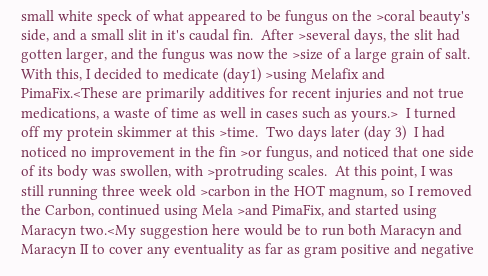small white speck of what appeared to be fungus on the >coral beauty's side, and a small slit in it's caudal fin.  After >several days, the slit had gotten larger, and the fungus was now the >size of a large grain of salt.  With this, I decided to medicate (day1) >using Melafix and PimaFix.<These are primarily additives for recent injuries and not true medications, a waste of time as well in cases such as yours.>  I turned off my protein skimmer at this >time.  Two days later (day 3)  I had noticed no improvement in the fin >or fungus, and noticed that one side of its body was swollen, with >protruding scales.  At this point, I was still running three week old >carbon in the HOT magnum, so I removed the Carbon, continued using Mela >and PimaFix, and started using Maracyn two.<My suggestion here would be to run both Maracyn and Maracyn II to cover any eventuality as far as gram positive and negative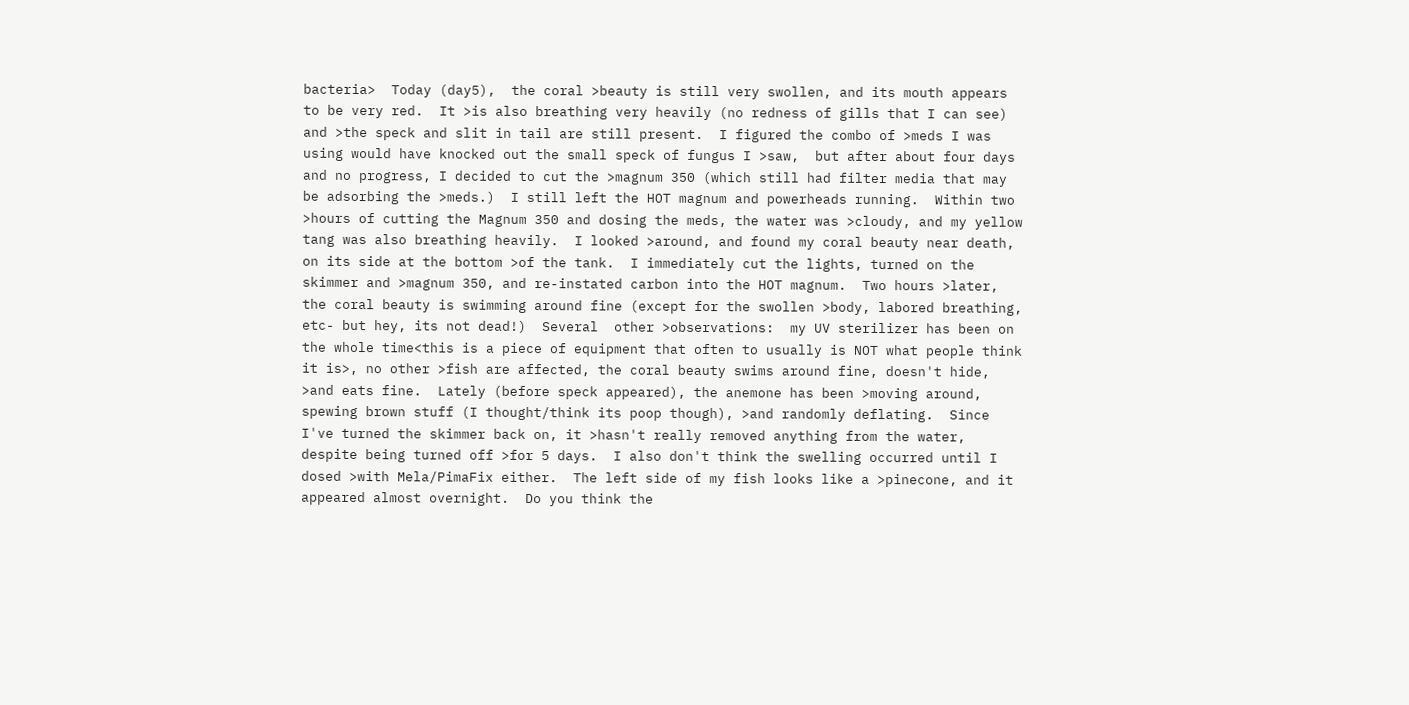bacteria>  Today (day5),  the coral >beauty is still very swollen, and its mouth appears to be very red.  It >is also breathing very heavily (no redness of gills that I can see) and >the speck and slit in tail are still present.  I figured the combo of >meds I was using would have knocked out the small speck of fungus I >saw,  but after about four days and no progress, I decided to cut the >magnum 350 (which still had filter media that may be adsorbing the >meds.)  I still left the HOT magnum and powerheads running.  Within two >hours of cutting the Magnum 350 and dosing the meds, the water was >cloudy, and my yellow tang was also breathing heavily.  I looked >around, and found my coral beauty near death, on its side at the bottom >of the tank.  I immediately cut the lights, turned on the skimmer and >magnum 350, and re-instated carbon into the HOT magnum.  Two hours >later, the coral beauty is swimming around fine (except for the swollen >body, labored breathing, etc- but hey, its not dead!)  Several  other >observations:  my UV sterilizer has been on the whole time<this is a piece of equipment that often to usually is NOT what people think it is>, no other >fish are affected, the coral beauty swims around fine, doesn't hide, >and eats fine.  Lately (before speck appeared), the anemone has been >moving around, spewing brown stuff (I thought/think its poop though), >and randomly deflating.  Since I've turned the skimmer back on, it >hasn't really removed anything from the water, despite being turned off >for 5 days.  I also don't think the swelling occurred until I dosed >with Mela/PimaFix either.  The left side of my fish looks like a >pinecone, and it appeared almost overnight.  Do you think the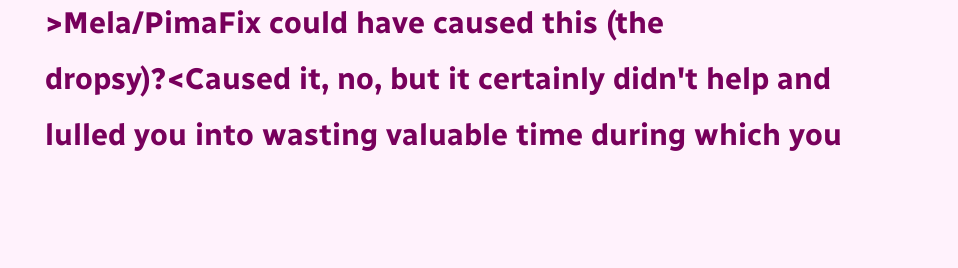>Mela/PimaFix could have caused this (the dropsy)?<Caused it, no, but it certainly didn't help and lulled you into wasting valuable time during which you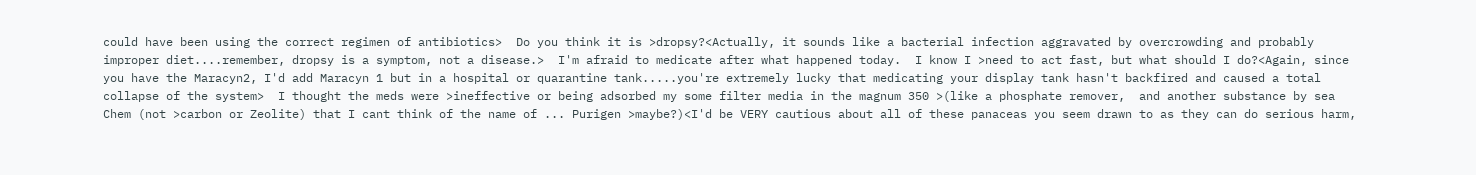could have been using the correct regimen of antibiotics>  Do you think it is >dropsy?<Actually, it sounds like a bacterial infection aggravated by overcrowding and probably improper diet....remember, dropsy is a symptom, not a disease.>  I'm afraid to medicate after what happened today.  I know I >need to act fast, but what should I do?<Again, since you have the Maracyn2, I'd add Maracyn 1 but in a hospital or quarantine tank.....you're extremely lucky that medicating your display tank hasn't backfired and caused a total collapse of the system>  I thought the meds were >ineffective or being adsorbed my some filter media in the magnum 350 >(like a phosphate remover,  and another substance by sea Chem (not >carbon or Zeolite) that I cant think of the name of ... Purigen >maybe?)<I'd be VERY cautious about all of these panaceas you seem drawn to as they can do serious harm,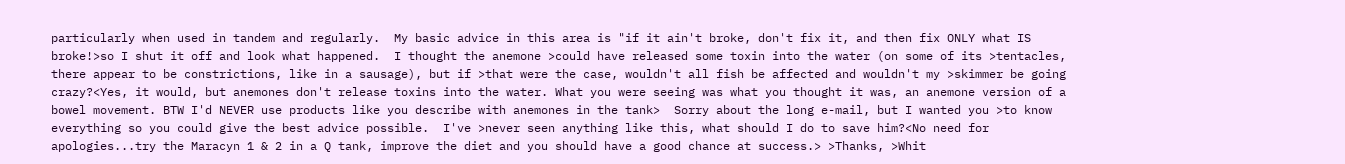particularly when used in tandem and regularly.  My basic advice in this area is "if it ain't broke, don't fix it, and then fix ONLY what IS broke!>so I shut it off and look what happened.  I thought the anemone >could have released some toxin into the water (on some of its >tentacles, there appear to be constrictions, like in a sausage), but if >that were the case, wouldn't all fish be affected and wouldn't my >skimmer be going crazy?<Yes, it would, but anemones don't release toxins into the water. What you were seeing was what you thought it was, an anemone version of a bowel movement. BTW I'd NEVER use products like you describe with anemones in the tank>  Sorry about the long e-mail, but I wanted you >to know everything so you could give the best advice possible.  I've >never seen anything like this, what should I do to save him?<No need for apologies...try the Maracyn 1 & 2 in a Q tank, improve the diet and you should have a good chance at success.> >Thanks, >Whit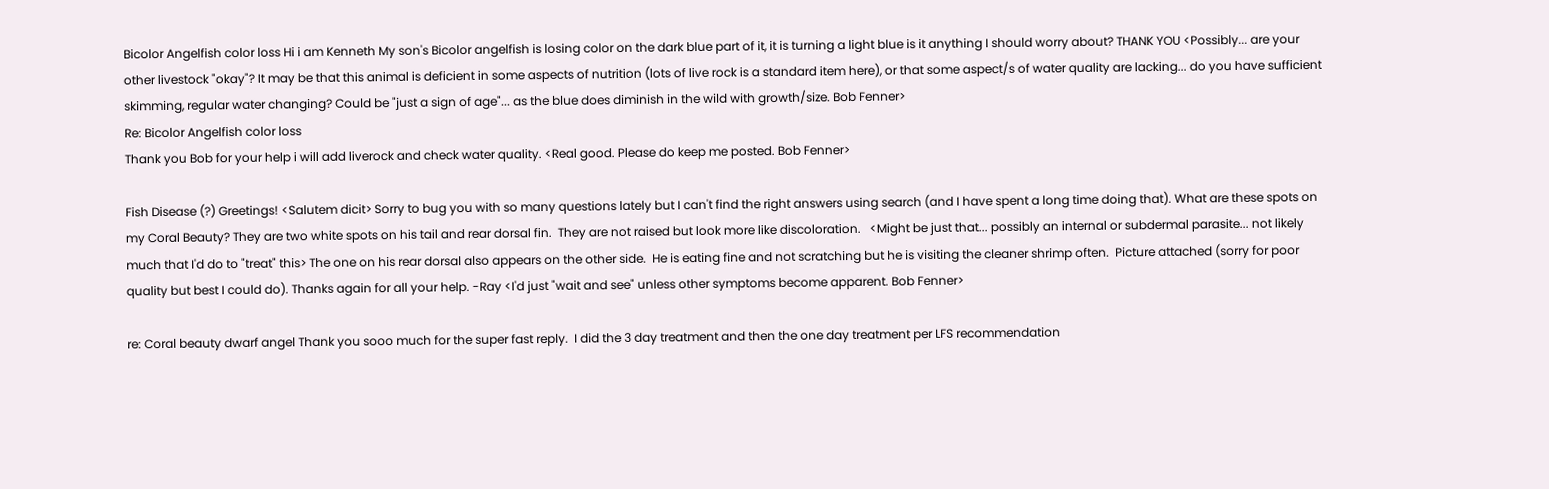Bicolor Angelfish color loss Hi i am Kenneth My son's Bicolor angelfish is losing color on the dark blue part of it, it is turning a light blue is it anything I should worry about? THANK YOU <Possibly... are your other livestock "okay"? It may be that this animal is deficient in some aspects of nutrition (lots of live rock is a standard item here), or that some aspect/s of water quality are lacking... do you have sufficient skimming, regular water changing? Could be "just a sign of age"... as the blue does diminish in the wild with growth/size. Bob Fenner>
Re: Bicolor Angelfish color loss
Thank you Bob for your help i will add liverock and check water quality. <Real good. Please do keep me posted. Bob Fenner>

Fish Disease (?) Greetings! <Salutem dicit> Sorry to bug you with so many questions lately but I can't find the right answers using search (and I have spent a long time doing that). What are these spots on my Coral Beauty? They are two white spots on his tail and rear dorsal fin.  They are not raised but look more like discoloration.   <Might be just that... possibly an internal or subdermal parasite... not likely much that I'd do to "treat" this> The one on his rear dorsal also appears on the other side.  He is eating fine and not scratching but he is visiting the cleaner shrimp often.  Picture attached (sorry for poor quality but best I could do). Thanks again for all your help. -Ray <I'd just "wait and see" unless other symptoms become apparent. Bob Fenner>

re: Coral beauty dwarf angel Thank you sooo much for the super fast reply.  I did the 3 day treatment and then the one day treatment per LFS recommendation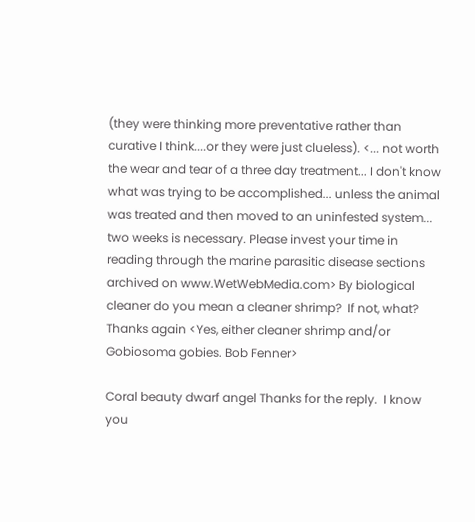(they were thinking more preventative rather than curative I think....or they were just clueless). <... not worth the wear and tear of a three day treatment... I don't know what was trying to be accomplished... unless the animal was treated and then moved to an uninfested system... two weeks is necessary. Please invest your time in reading through the marine parasitic disease sections archived on www.WetWebMedia.com> By biological cleaner do you mean a cleaner shrimp?  If not, what? Thanks again <Yes, either cleaner shrimp and/or Gobiosoma gobies. Bob Fenner>

Coral beauty dwarf angel Thanks for the reply.  I know you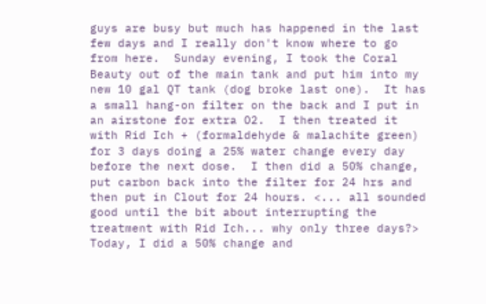guys are busy but much has happened in the last few days and I really don't know where to go from here.  Sunday evening, I took the Coral Beauty out of the main tank and put him into my new 10 gal QT tank (dog broke last one).  It has a small hang-on filter on the back and I put in an airstone for extra O2.  I then treated it with Rid Ich + (formaldehyde & malachite green) for 3 days doing a 25% water change every day before the next dose.  I then did a 50% change, put carbon back into the filter for 24 hrs and then put in Clout for 24 hours. <... all sounded good until the bit about interrupting the treatment with Rid Ich... why only three days?>   Today, I did a 50% change and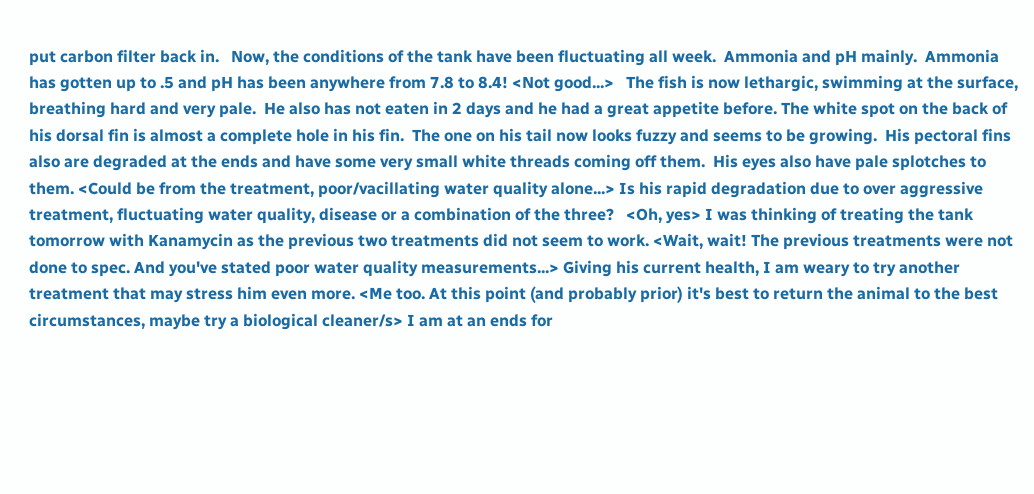put carbon filter back in.   Now, the conditions of the tank have been fluctuating all week.  Ammonia and pH mainly.  Ammonia has gotten up to .5 and pH has been anywhere from 7.8 to 8.4! <Not good...>   The fish is now lethargic, swimming at the surface, breathing hard and very pale.  He also has not eaten in 2 days and he had a great appetite before. The white spot on the back of his dorsal fin is almost a complete hole in his fin.  The one on his tail now looks fuzzy and seems to be growing.  His pectoral fins also are degraded at the ends and have some very small white threads coming off them.  His eyes also have pale splotches to them. <Could be from the treatment, poor/vacillating water quality alone...> Is his rapid degradation due to over aggressive treatment, fluctuating water quality, disease or a combination of the three?   <Oh, yes> I was thinking of treating the tank tomorrow with Kanamycin as the previous two treatments did not seem to work. <Wait, wait! The previous treatments were not done to spec. And you've stated poor water quality measurements...> Giving his current health, I am weary to try another treatment that may stress him even more. <Me too. At this point (and probably prior) it's best to return the animal to the best circumstances, maybe try a biological cleaner/s> I am at an ends for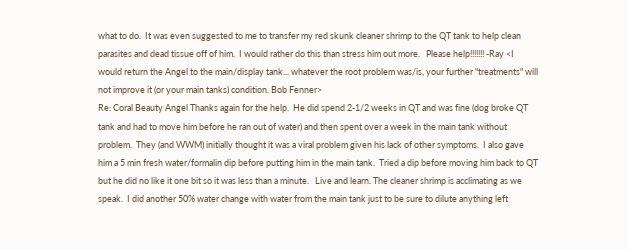what to do.  It was even suggested to me to transfer my red skunk cleaner shrimp to the QT tank to help clean parasites and dead tissue off of him.  I would rather do this than stress him out more.   Please help!!!!!!! -Ray <I would return the Angel to the main/display tank... whatever the root problem was/is, your further "treatments" will not improve it (or your main tanks) condition. Bob Fenner>
Re: Coral Beauty Angel Thanks again for the help.  He did spend 2-1/2 weeks in QT and was fine (dog broke QT tank and had to move him before he ran out of water) and then spent over a week in the main tank without problem.  They (and WWM) initially thought it was a viral problem given his lack of other symptoms.  I also gave him a 5 min fresh water/formalin dip before putting him in the main tank.  Tried a dip before moving him back to QT but he did no like it one bit so it was less than a minute.   Live and learn. The cleaner shrimp is acclimating as we speak.  I did another 50% water change with water from the main tank just to be sure to dilute anything left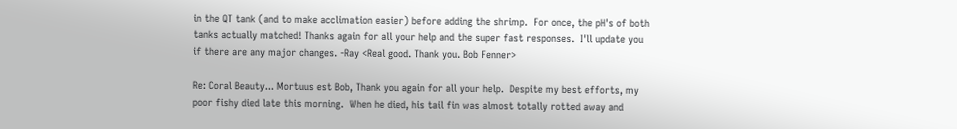in the QT tank (and to make acclimation easier) before adding the shrimp.  For once, the pH's of both tanks actually matched! Thanks again for all your help and the super fast responses.  I'll update you if there are any major changes. -Ray <Real good. Thank you. Bob Fenner>

Re: Coral Beauty... Mortuus est Bob, Thank you again for all your help.  Despite my best efforts, my poor fishy died late this morning.  When he died, his tail fin was almost totally rotted away and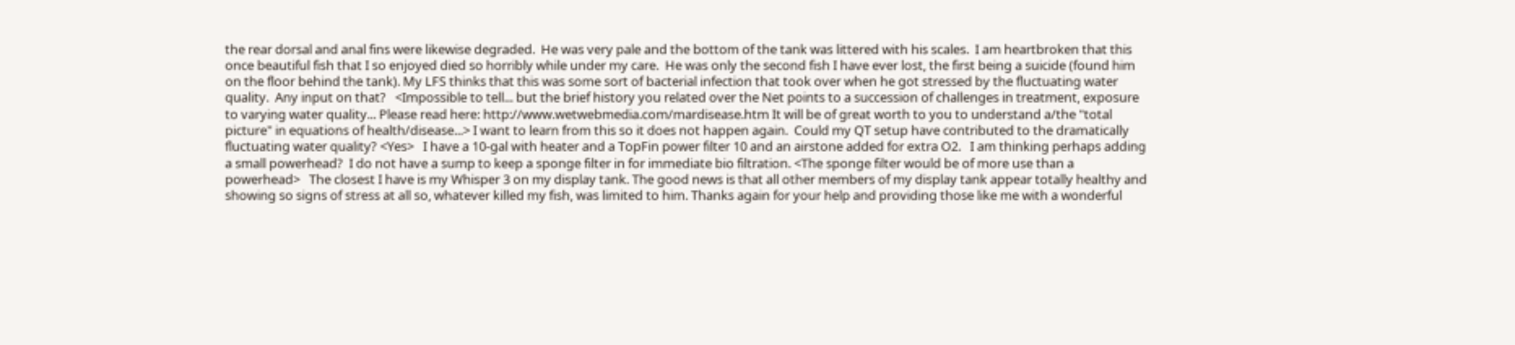the rear dorsal and anal fins were likewise degraded.  He was very pale and the bottom of the tank was littered with his scales.  I am heartbroken that this once beautiful fish that I so enjoyed died so horribly while under my care.  He was only the second fish I have ever lost, the first being a suicide (found him on the floor behind the tank). My LFS thinks that this was some sort of bacterial infection that took over when he got stressed by the fluctuating water quality.  Any input on that?   <Impossible to tell... but the brief history you related over the Net points to a succession of challenges in treatment, exposure to varying water quality... Please read here: http://www.wetwebmedia.com/mardisease.htm It will be of great worth to you to understand a/the "total picture" in equations of health/disease...> I want to learn from this so it does not happen again.  Could my QT setup have contributed to the dramatically fluctuating water quality? <Yes>   I have a 10-gal with heater and a TopFin power filter 10 and an airstone added for extra O2.   I am thinking perhaps adding a small powerhead?  I do not have a sump to keep a sponge filter in for immediate bio filtration. <The sponge filter would be of more use than a powerhead>   The closest I have is my Whisper 3 on my display tank. The good news is that all other members of my display tank appear totally healthy and showing so signs of stress at all so, whatever killed my fish, was limited to him. Thanks again for your help and providing those like me with a wonderful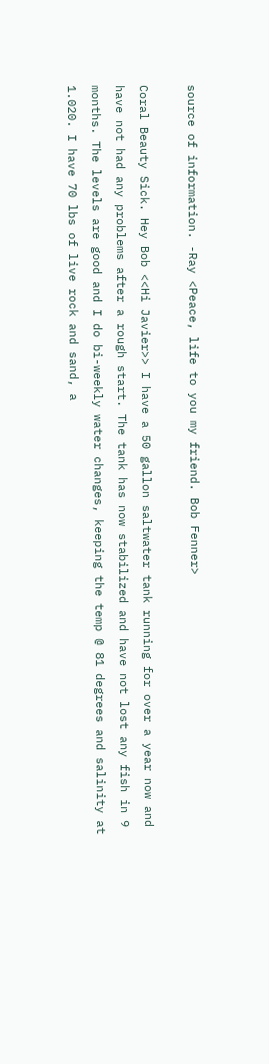source of information. -Ray <Peace, life to you my friend. Bob Fenner>

Coral Beauty Sick. Hey Bob <<Hi Javier>> I have a 50 gallon saltwater tank running for over a year now and have not had any problems after a rough start. The tank has now stabilized and have not lost any fish in 9 months. The levels are good and I do bi-weekly water changes, keeping the temp @ 81 degrees and salinity at 1.020. I have 70 lbs of live rock and sand, a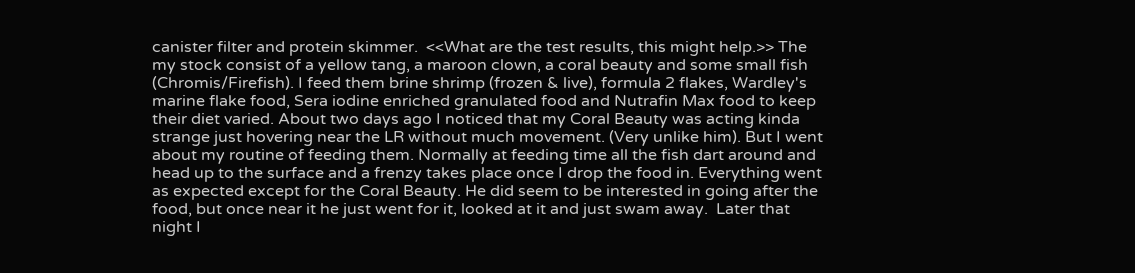canister filter and protein skimmer.  <<What are the test results, this might help.>> The my stock consist of a yellow tang, a maroon clown, a coral beauty and some small fish (Chromis/Firefish). I feed them brine shrimp (frozen & live), formula 2 flakes, Wardley's marine flake food, Sera iodine enriched granulated food and Nutrafin Max food to keep their diet varied. About two days ago I noticed that my Coral Beauty was acting kinda strange just hovering near the LR without much movement. (Very unlike him). But I went about my routine of feeding them. Normally at feeding time all the fish dart around and head up to the surface and a frenzy takes place once I drop the food in. Everything went as expected except for the Coral Beauty. He did seem to be interested in going after the food, but once near it he just went for it, looked at it and just swam away.  Later that night I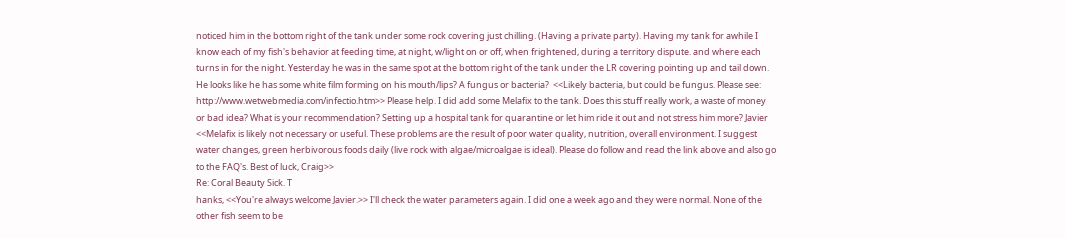noticed him in the bottom right of the tank under some rock covering just chilling. (Having a private party). Having my tank for awhile I know each of my fish's behavior at feeding time, at night, w/light on or off, when frightened, during a territory dispute. and where each turns in for the night. Yesterday he was in the same spot at the bottom right of the tank under the LR covering pointing up and tail down. He looks like he has some white film forming on his mouth/lips? A fungus or bacteria?  <<Likely bacteria, but could be fungus. Please see: http://www.wetwebmedia.com/infectio.htm>> Please help. I did add some Melafix to the tank. Does this stuff really work, a waste of money or bad idea? What is your recommendation? Setting up a hospital tank for quarantine or let him ride it out and not stress him more? Javier <<Melafix is likely not necessary or useful. These problems are the result of poor water quality, nutrition, overall environment. I suggest water changes, green herbivorous foods daily (live rock with algae/microalgae is ideal). Please do follow and read the link above and also go to the FAQ's. Best of luck, Craig>>
Re: Coral Beauty Sick. T
hanks, <<You're always welcome Javier.>> I'll check the water parameters again. I did one a week ago and they were normal. None of the other fish seem to be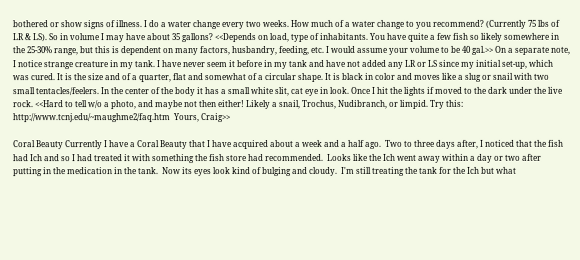bothered or show signs of illness. I do a water change every two weeks. How much of a water change to you recommend? (Currently 75 lbs of LR & LS). So in volume I may have about 35 gallons? <<Depends on load, type of inhabitants. You have quite a few fish so likely somewhere in the 25-30% range, but this is dependent on many factors, husbandry, feeding, etc. I would assume your volume to be 40 gal.>> On a separate note, I notice strange creature in my tank. I have never seem it before in my tank and have not added any LR or LS since my initial set-up, which was cured. It is the size and of a quarter, flat and somewhat of a circular shape. It is black in color and moves like a slug or snail with two small tentacles/feelers. In the center of the body it has a small white slit, cat eye in look. Once I hit the lights if moved to the dark under the live rock. <<Hard to tell w/o a photo, and maybe not then either! Likely a snail, Trochus, Nudibranch, or limpid. Try this: http://www.tcnj.edu/~maughme2/faq.htm  Yours, Craig>>

Coral Beauty Currently I have a Coral Beauty that I have acquired about a week and a half ago.  Two to three days after, I noticed that the fish had Ich and so I had treated it with something the fish store had recommended.  Looks like the Ich went away within a day or two after putting in the medication in the tank.  Now its eyes look kind of bulging and cloudy.  I'm still treating the tank for the Ich but what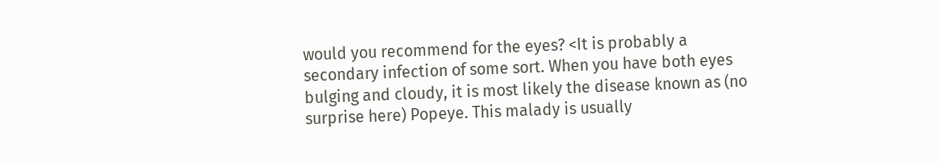would you recommend for the eyes? <It is probably a secondary infection of some sort. When you have both eyes bulging and cloudy, it is most likely the disease known as (no surprise here) Popeye. This malady is usually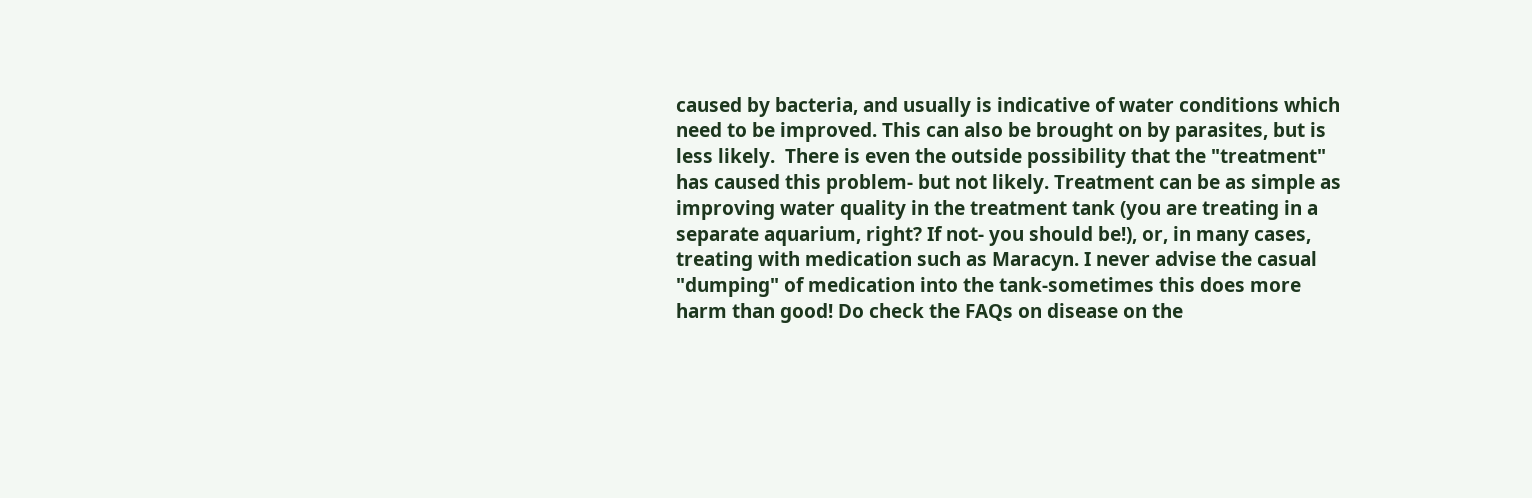caused by bacteria, and usually is indicative of water conditions which need to be improved. This can also be brought on by parasites, but is less likely.  There is even the outside possibility that the "treatment" has caused this problem- but not likely. Treatment can be as simple as improving water quality in the treatment tank (you are treating in a separate aquarium, right? If not- you should be!), or, in many cases, treating with medication such as Maracyn. I never advise the casual "dumping" of medication into the tank-sometimes this does more harm than good! Do check the FAQs on disease on the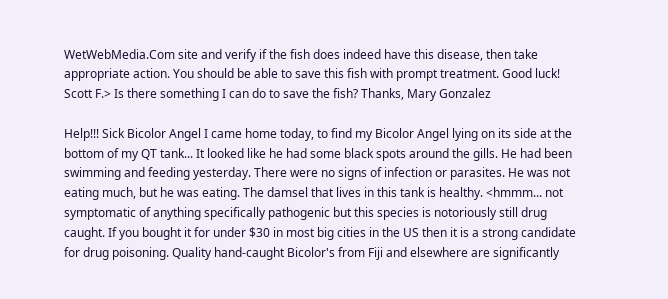WetWebMedia.Com site and verify if the fish does indeed have this disease, then take appropriate action. You should be able to save this fish with prompt treatment. Good luck! Scott F.> Is there something I can do to save the fish? Thanks, Mary Gonzalez

Help!!! Sick Bicolor Angel I came home today, to find my Bicolor Angel lying on its side at the bottom of my QT tank... It looked like he had some black spots around the gills. He had been swimming and feeding yesterday. There were no signs of infection or parasites. He was not eating much, but he was eating. The damsel that lives in this tank is healthy. <hmmm... not symptomatic of anything specifically pathogenic but this species is notoriously still drug caught. If you bought it for under $30 in most big cities in the US then it is a strong candidate for drug poisoning. Quality hand-caught Bicolor's from Fiji and elsewhere are significantly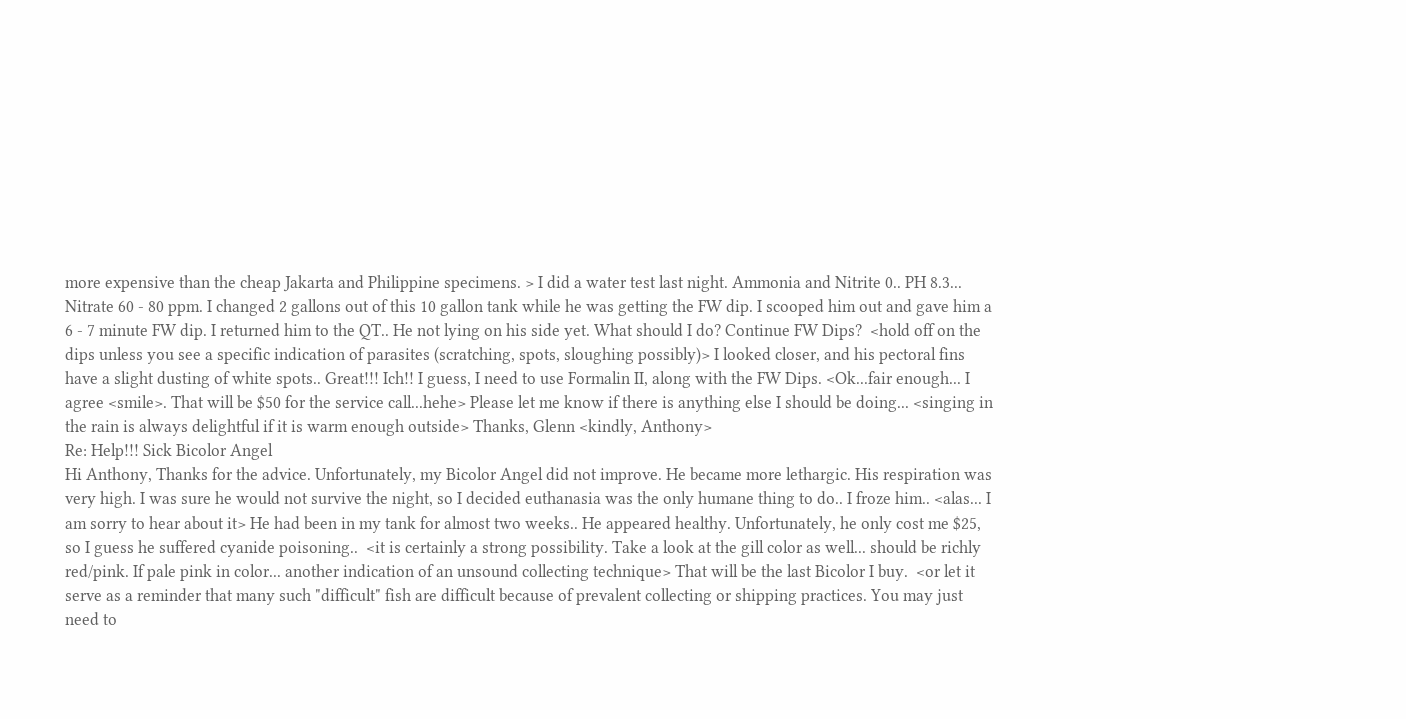more expensive than the cheap Jakarta and Philippine specimens. > I did a water test last night. Ammonia and Nitrite 0.. PH 8.3... Nitrate 60 - 80 ppm. I changed 2 gallons out of this 10 gallon tank while he was getting the FW dip. I scooped him out and gave him a 6 - 7 minute FW dip. I returned him to the QT.. He not lying on his side yet. What should I do? Continue FW Dips?  <hold off on the dips unless you see a specific indication of parasites (scratching, spots, sloughing possibly)> I looked closer, and his pectoral fins have a slight dusting of white spots.. Great!!! Ich!! I guess, I need to use Formalin II, along with the FW Dips. <Ok...fair enough... I agree <smile>. That will be $50 for the service call...hehe> Please let me know if there is anything else I should be doing... <singing in the rain is always delightful if it is warm enough outside> Thanks, Glenn <kindly, Anthony>
Re: Help!!! Sick Bicolor Angel
Hi Anthony, Thanks for the advice. Unfortunately, my Bicolor Angel did not improve. He became more lethargic. His respiration was very high. I was sure he would not survive the night, so I decided euthanasia was the only humane thing to do.. I froze him.. <alas... I am sorry to hear about it> He had been in my tank for almost two weeks.. He appeared healthy. Unfortunately, he only cost me $25, so I guess he suffered cyanide poisoning..  <it is certainly a strong possibility. Take a look at the gill color as well... should be richly red/pink. If pale pink in color... another indication of an unsound collecting technique> That will be the last Bicolor I buy.  <or let it serve as a reminder that many such "difficult" fish are difficult because of prevalent collecting or shipping practices. You may just need to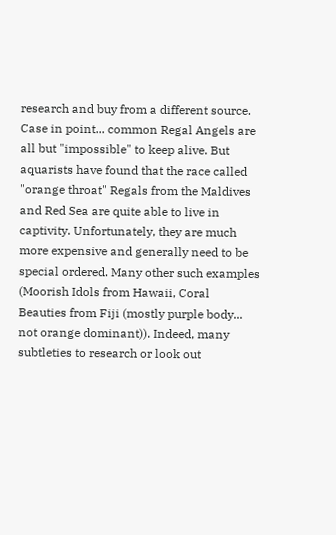research and buy from a different source. Case in point... common Regal Angels are all but "impossible" to keep alive. But aquarists have found that the race called "orange throat" Regals from the Maldives and Red Sea are quite able to live in captivity. Unfortunately, they are much more expensive and generally need to be special ordered. Many other such examples (Moorish Idols from Hawaii, Coral Beauties from Fiji (mostly purple body... not orange dominant)). Indeed, many subtleties to research or look out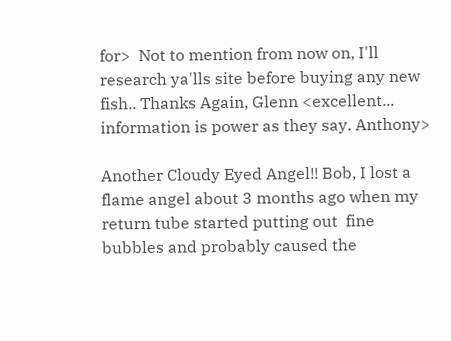for>  Not to mention from now on, I'll research ya'lls site before buying any new fish.. Thanks Again, Glenn <excellent... information is power as they say. Anthony>

Another Cloudy Eyed Angel!! Bob, I lost a flame angel about 3 months ago when my return tube started putting out  fine bubbles and probably caused the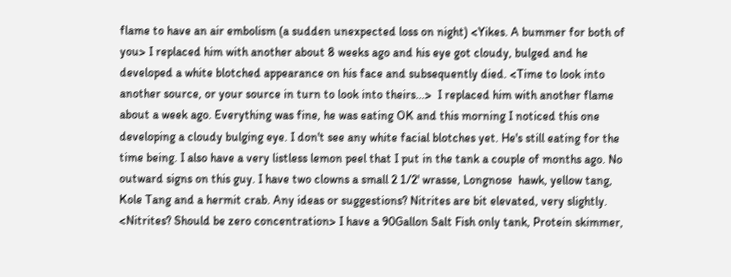flame to have an air embolism (a sudden unexpected loss on night) <Yikes. A bummer for both of you> I replaced him with another about 8 weeks ago and his eye got cloudy, bulged and he developed a white blotched appearance on his face and subsequently died. <Time to look into another source, or your source in turn to look into theirs...>  I replaced him with another flame about a week ago. Everything was fine, he was eating OK and this morning I noticed this one developing a cloudy bulging eye. I don't see any white facial blotches yet. He's still eating for the time being. I also have a very listless lemon peel that I put in the tank a couple of months ago. No outward signs on this guy. I have two clowns a small 2 1/2' wrasse, Longnose  hawk, yellow tang, Kole Tang and a hermit crab. Any ideas or suggestions? Nitrites are bit elevated, very slightly. <Nitrites? Should be zero concentration> I have a 90Gallon Salt Fish only tank, Protein skimmer,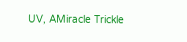UV, AMiracle Trickle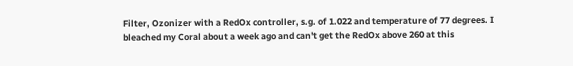Filter, Ozonizer with a RedOx controller, s.g. of 1.022 and temperature of 77 degrees. I bleached my Coral about a week ago and can't get the RedOx above 260 at this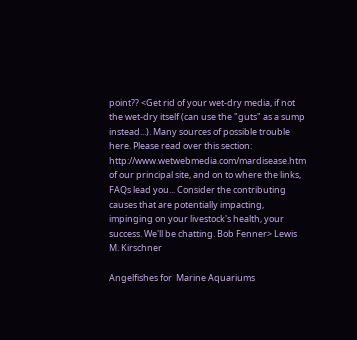point?? <Get rid of your wet-dry media, if not the wet-dry itself (can use the "guts" as a sump instead...). Many sources of possible trouble here. Please read over this section: http://www.wetwebmedia.com/mardisease.htm of our principal site, and on to where the links, FAQs lead you... Consider the contributing causes that are potentially impacting, impinging on your livestock's health, your success. We'll be chatting. Bob Fenner> Lewis M. Kirschner

Angelfishes for  Marine Aquariums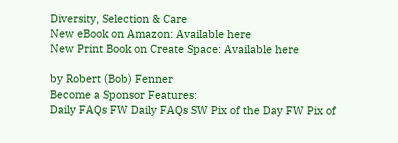Diversity, Selection & Care
New eBook on Amazon: Available here
New Print Book on Create Space: Available here

by Robert (Bob) Fenner
Become a Sponsor Features:
Daily FAQs FW Daily FAQs SW Pix of the Day FW Pix of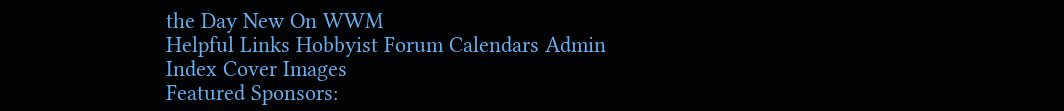the Day New On WWM
Helpful Links Hobbyist Forum Calendars Admin Index Cover Images
Featured Sponsors: